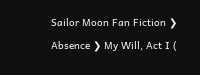Sailor Moon Fan Fiction ❯ Absence ❯ My Will, Act I (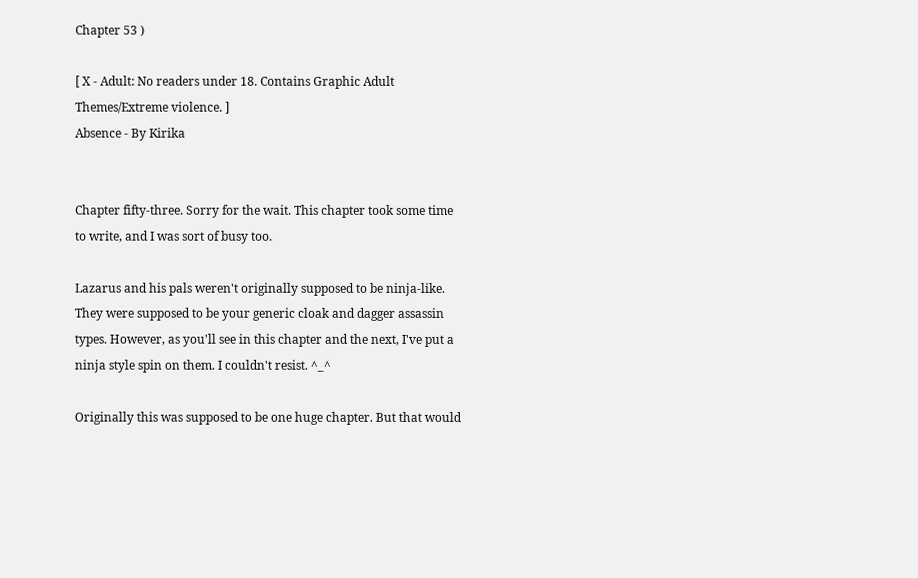Chapter 53 )

[ X - Adult: No readers under 18. Contains Graphic Adult Themes/Extreme violence. ]
Absence - By Kirika


Chapter fifty-three. Sorry for the wait. This chapter took some time to write, and I was sort of busy too.

Lazarus and his pals weren't originally supposed to be ninja-like. They were supposed to be your generic cloak and dagger assassin types. However, as you'll see in this chapter and the next, I've put a ninja style spin on them. I couldn't resist. ^_^

Originally this was supposed to be one huge chapter. But that would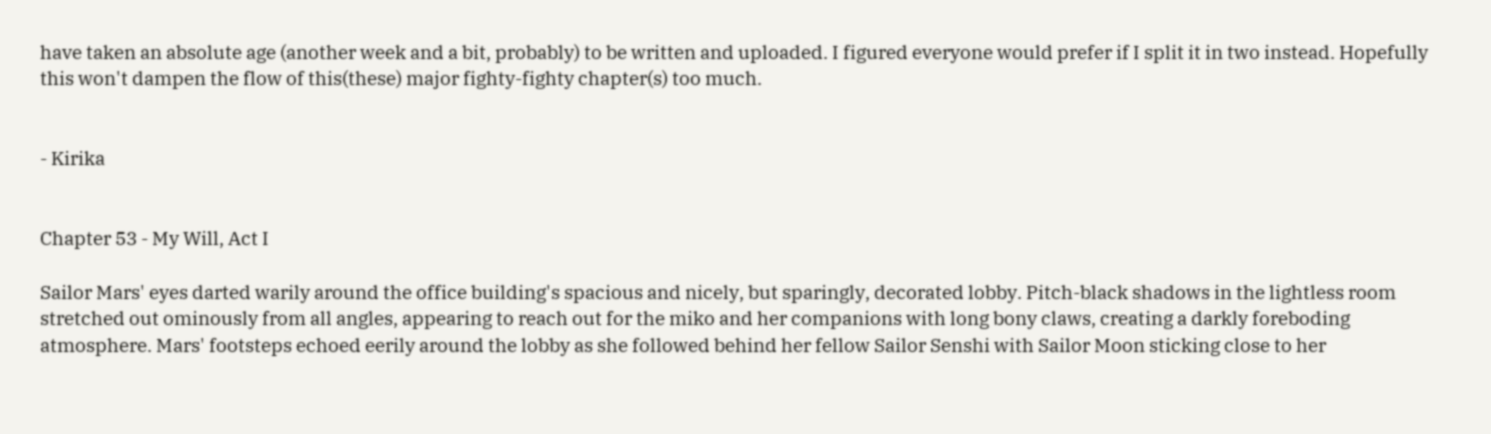have taken an absolute age (another week and a bit, probably) to be written and uploaded. I figured everyone would prefer if I split it in two instead. Hopefully this won't dampen the flow of this(these) major fighty-fighty chapter(s) too much.


- Kirika


Chapter 53 - My Will, Act I

Sailor Mars' eyes darted warily around the office building's spacious and nicely, but sparingly, decorated lobby. Pitch-black shadows in the lightless room stretched out ominously from all angles, appearing to reach out for the miko and her companions with long bony claws, creating a darkly foreboding atmosphere. Mars' footsteps echoed eerily around the lobby as she followed behind her fellow Sailor Senshi with Sailor Moon sticking close to her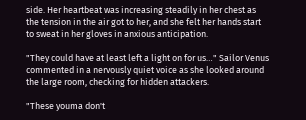side. Her heartbeat was increasing steadily in her chest as the tension in the air got to her, and she felt her hands start to sweat in her gloves in anxious anticipation.

"They could have at least left a light on for us…" Sailor Venus commented in a nervously quiet voice as she looked around the large room, checking for hidden attackers.

"These youma don't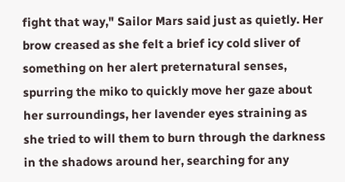fight that way," Sailor Mars said just as quietly. Her brow creased as she felt a brief icy cold sliver of something on her alert preternatural senses, spurring the miko to quickly move her gaze about her surroundings, her lavender eyes straining as she tried to will them to burn through the darkness in the shadows around her, searching for any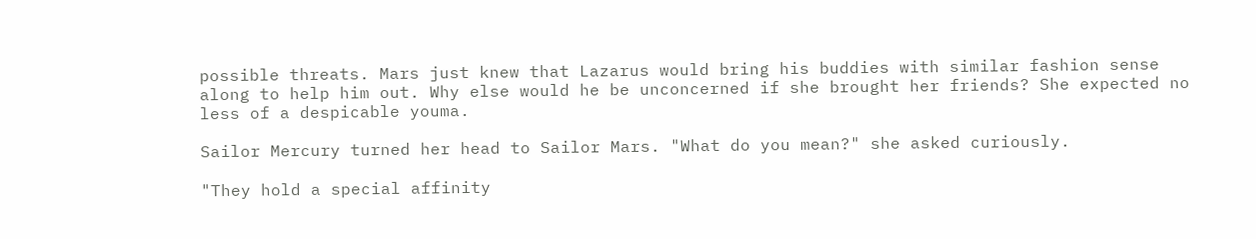possible threats. Mars just knew that Lazarus would bring his buddies with similar fashion sense along to help him out. Why else would he be unconcerned if she brought her friends? She expected no less of a despicable youma.

Sailor Mercury turned her head to Sailor Mars. "What do you mean?" she asked curiously.

"They hold a special affinity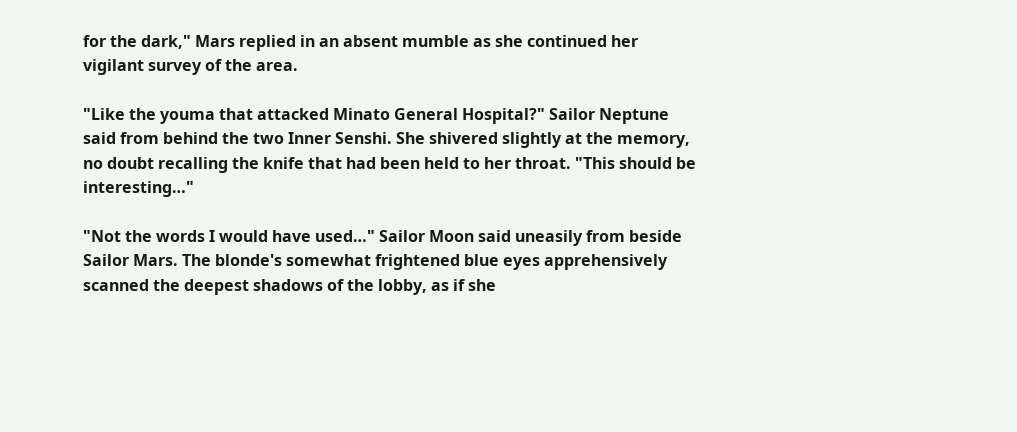for the dark," Mars replied in an absent mumble as she continued her vigilant survey of the area.

"Like the youma that attacked Minato General Hospital?" Sailor Neptune said from behind the two Inner Senshi. She shivered slightly at the memory, no doubt recalling the knife that had been held to her throat. "This should be interesting…"

"Not the words I would have used…" Sailor Moon said uneasily from beside Sailor Mars. The blonde's somewhat frightened blue eyes apprehensively scanned the deepest shadows of the lobby, as if she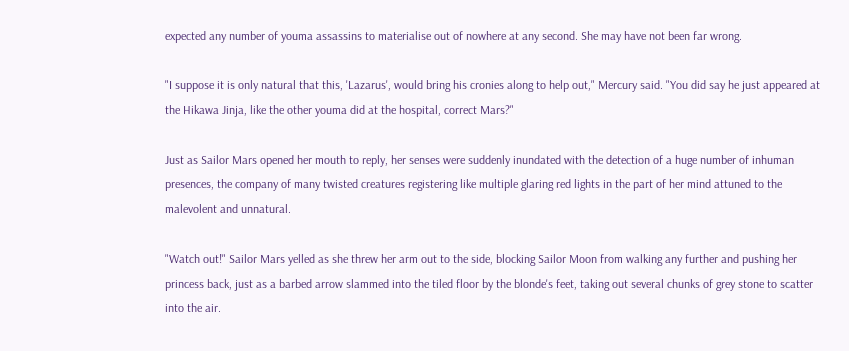expected any number of youma assassins to materialise out of nowhere at any second. She may have not been far wrong.

"I suppose it is only natural that this, 'Lazarus', would bring his cronies along to help out," Mercury said. "You did say he just appeared at the Hikawa Jinja, like the other youma did at the hospital, correct Mars?"

Just as Sailor Mars opened her mouth to reply, her senses were suddenly inundated with the detection of a huge number of inhuman presences, the company of many twisted creatures registering like multiple glaring red lights in the part of her mind attuned to the malevolent and unnatural.

"Watch out!" Sailor Mars yelled as she threw her arm out to the side, blocking Sailor Moon from walking any further and pushing her princess back, just as a barbed arrow slammed into the tiled floor by the blonde's feet, taking out several chunks of grey stone to scatter into the air.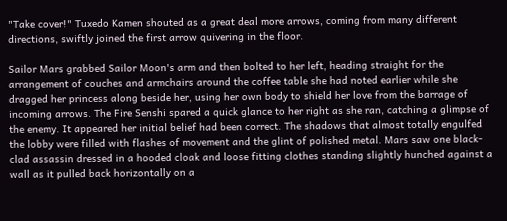"Take cover!" Tuxedo Kamen shouted as a great deal more arrows, coming from many different directions, swiftly joined the first arrow quivering in the floor.

Sailor Mars grabbed Sailor Moon's arm and then bolted to her left, heading straight for the arrangement of couches and armchairs around the coffee table she had noted earlier while she dragged her princess along beside her, using her own body to shield her love from the barrage of incoming arrows. The Fire Senshi spared a quick glance to her right as she ran, catching a glimpse of the enemy. It appeared her initial belief had been correct. The shadows that almost totally engulfed the lobby were filled with flashes of movement and the glint of polished metal. Mars saw one black-clad assassin dressed in a hooded cloak and loose fitting clothes standing slightly hunched against a wall as it pulled back horizontally on a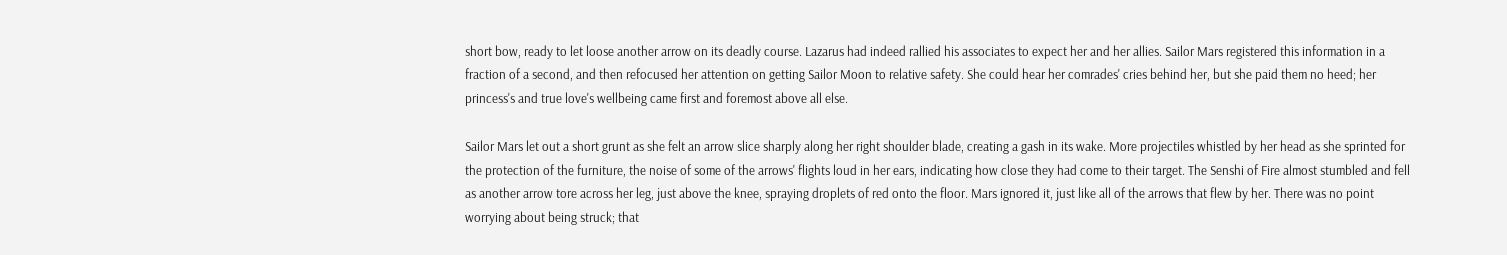short bow, ready to let loose another arrow on its deadly course. Lazarus had indeed rallied his associates to expect her and her allies. Sailor Mars registered this information in a fraction of a second, and then refocused her attention on getting Sailor Moon to relative safety. She could hear her comrades' cries behind her, but she paid them no heed; her princess's and true love's wellbeing came first and foremost above all else.

Sailor Mars let out a short grunt as she felt an arrow slice sharply along her right shoulder blade, creating a gash in its wake. More projectiles whistled by her head as she sprinted for the protection of the furniture, the noise of some of the arrows' flights loud in her ears, indicating how close they had come to their target. The Senshi of Fire almost stumbled and fell as another arrow tore across her leg, just above the knee, spraying droplets of red onto the floor. Mars ignored it, just like all of the arrows that flew by her. There was no point worrying about being struck; that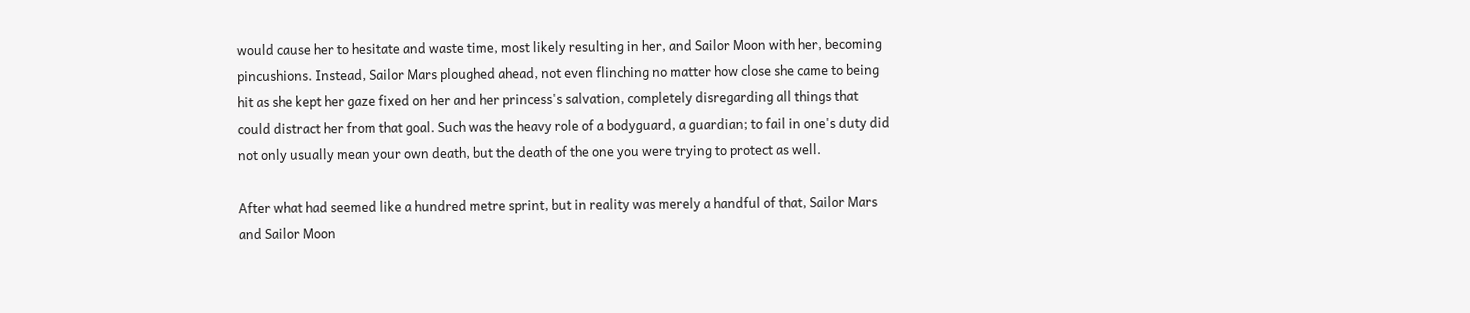would cause her to hesitate and waste time, most likely resulting in her, and Sailor Moon with her, becoming pincushions. Instead, Sailor Mars ploughed ahead, not even flinching no matter how close she came to being hit as she kept her gaze fixed on her and her princess's salvation, completely disregarding all things that could distract her from that goal. Such was the heavy role of a bodyguard, a guardian; to fail in one's duty did not only usually mean your own death, but the death of the one you were trying to protect as well.

After what had seemed like a hundred metre sprint, but in reality was merely a handful of that, Sailor Mars and Sailor Moon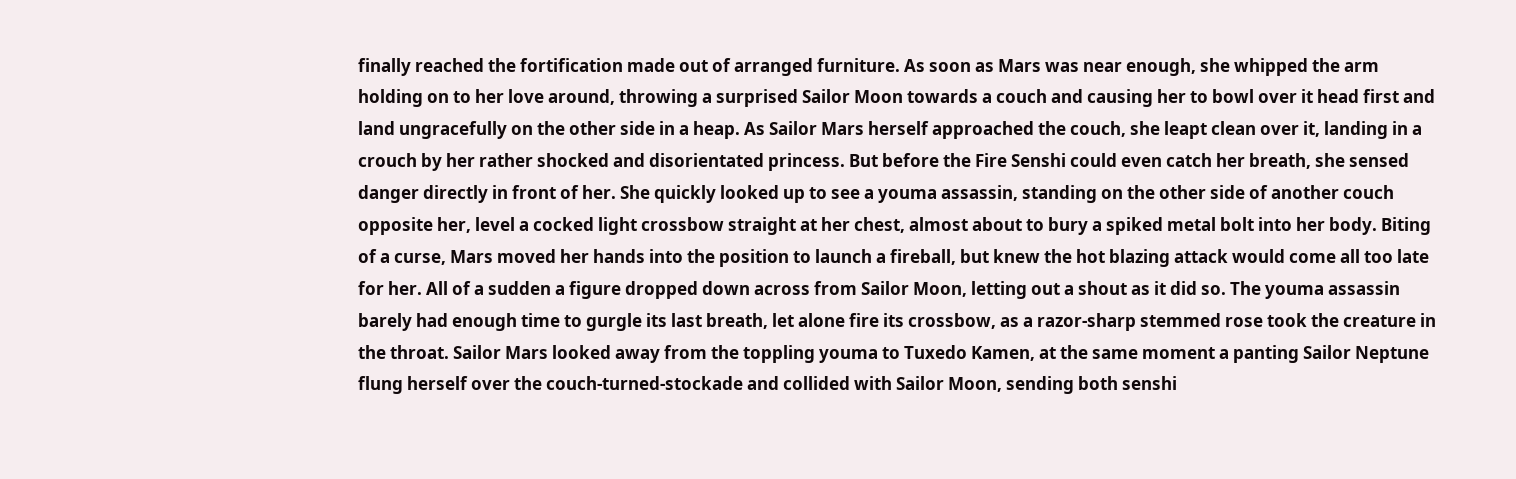finally reached the fortification made out of arranged furniture. As soon as Mars was near enough, she whipped the arm holding on to her love around, throwing a surprised Sailor Moon towards a couch and causing her to bowl over it head first and land ungracefully on the other side in a heap. As Sailor Mars herself approached the couch, she leapt clean over it, landing in a crouch by her rather shocked and disorientated princess. But before the Fire Senshi could even catch her breath, she sensed danger directly in front of her. She quickly looked up to see a youma assassin, standing on the other side of another couch opposite her, level a cocked light crossbow straight at her chest, almost about to bury a spiked metal bolt into her body. Biting of a curse, Mars moved her hands into the position to launch a fireball, but knew the hot blazing attack would come all too late for her. All of a sudden a figure dropped down across from Sailor Moon, letting out a shout as it did so. The youma assassin barely had enough time to gurgle its last breath, let alone fire its crossbow, as a razor-sharp stemmed rose took the creature in the throat. Sailor Mars looked away from the toppling youma to Tuxedo Kamen, at the same moment a panting Sailor Neptune flung herself over the couch-turned-stockade and collided with Sailor Moon, sending both senshi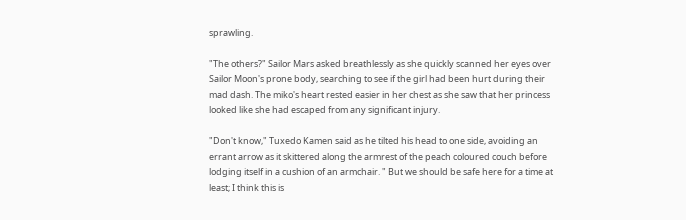sprawling.

"The others?" Sailor Mars asked breathlessly as she quickly scanned her eyes over Sailor Moon's prone body, searching to see if the girl had been hurt during their mad dash. The miko's heart rested easier in her chest as she saw that her princess looked like she had escaped from any significant injury.

"Don't know," Tuxedo Kamen said as he tilted his head to one side, avoiding an errant arrow as it skittered along the armrest of the peach coloured couch before lodging itself in a cushion of an armchair. " But we should be safe here for a time at least; I think this is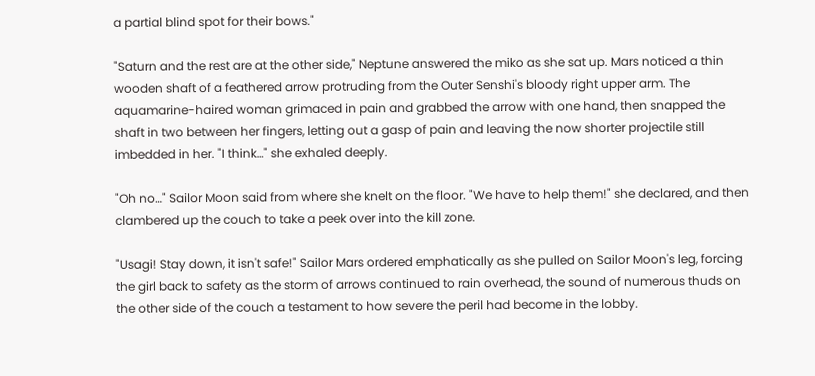a partial blind spot for their bows."

"Saturn and the rest are at the other side," Neptune answered the miko as she sat up. Mars noticed a thin wooden shaft of a feathered arrow protruding from the Outer Senshi's bloody right upper arm. The aquamarine-haired woman grimaced in pain and grabbed the arrow with one hand, then snapped the shaft in two between her fingers, letting out a gasp of pain and leaving the now shorter projectile still imbedded in her. "I think…" she exhaled deeply.

"Oh no…" Sailor Moon said from where she knelt on the floor. "We have to help them!" she declared, and then clambered up the couch to take a peek over into the kill zone.

"Usagi! Stay down, it isn't safe!" Sailor Mars ordered emphatically as she pulled on Sailor Moon's leg, forcing the girl back to safety as the storm of arrows continued to rain overhead, the sound of numerous thuds on the other side of the couch a testament to how severe the peril had become in the lobby.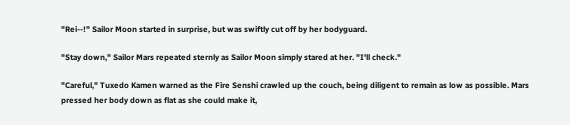"Rei--!" Sailor Moon started in surprise, but was swiftly cut off by her bodyguard.

"Stay down," Sailor Mars repeated sternly as Sailor Moon simply stared at her. "I'll check."

"Careful," Tuxedo Kamen warned as the Fire Senshi crawled up the couch, being diligent to remain as low as possible. Mars pressed her body down as flat as she could make it,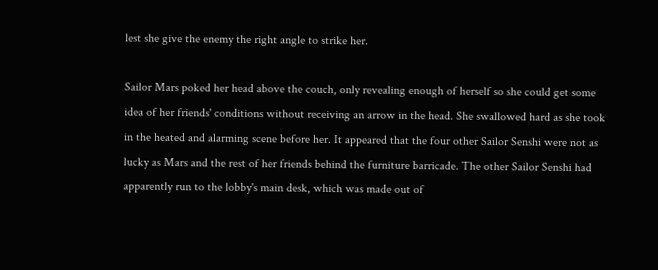lest she give the enemy the right angle to strike her.

Sailor Mars poked her head above the couch, only revealing enough of herself so she could get some idea of her friends' conditions without receiving an arrow in the head. She swallowed hard as she took in the heated and alarming scene before her. It appeared that the four other Sailor Senshi were not as lucky as Mars and the rest of her friends behind the furniture barricade. The other Sailor Senshi had apparently run to the lobby's main desk, which was made out of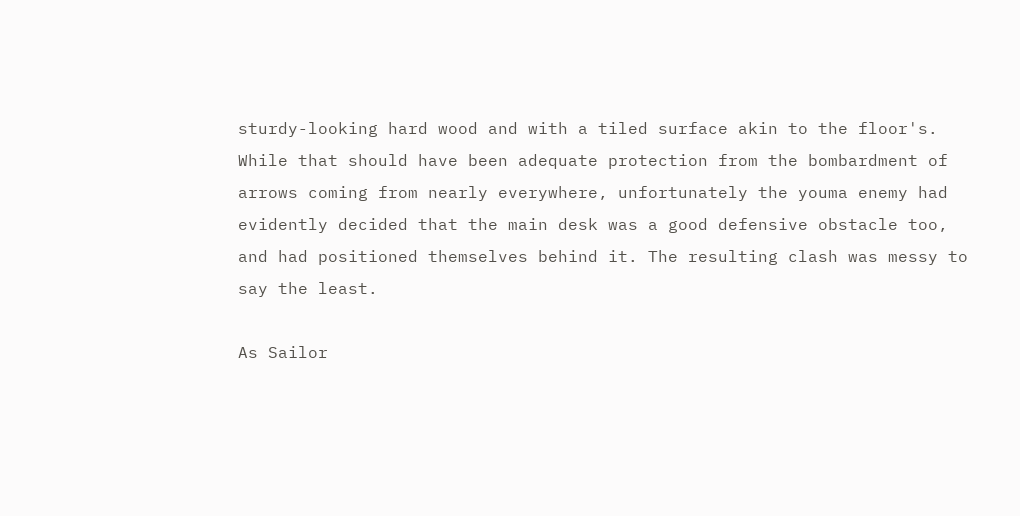sturdy-looking hard wood and with a tiled surface akin to the floor's. While that should have been adequate protection from the bombardment of arrows coming from nearly everywhere, unfortunately the youma enemy had evidently decided that the main desk was a good defensive obstacle too, and had positioned themselves behind it. The resulting clash was messy to say the least.

As Sailor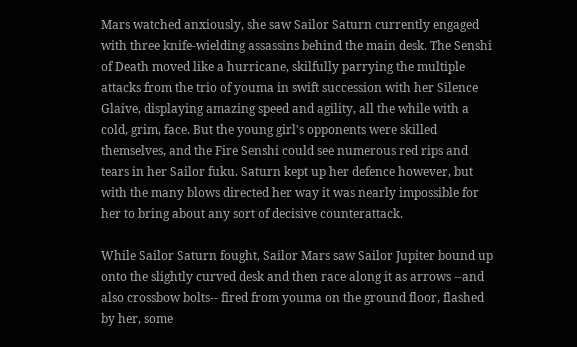Mars watched anxiously, she saw Sailor Saturn currently engaged with three knife-wielding assassins behind the main desk. The Senshi of Death moved like a hurricane, skilfully parrying the multiple attacks from the trio of youma in swift succession with her Silence Glaive, displaying amazing speed and agility, all the while with a cold, grim, face. But the young girl's opponents were skilled themselves, and the Fire Senshi could see numerous red rips and tears in her Sailor fuku. Saturn kept up her defence however, but with the many blows directed her way it was nearly impossible for her to bring about any sort of decisive counterattack.

While Sailor Saturn fought, Sailor Mars saw Sailor Jupiter bound up onto the slightly curved desk and then race along it as arrows --and also crossbow bolts-- fired from youma on the ground floor, flashed by her, some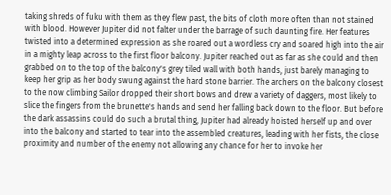taking shreds of fuku with them as they flew past, the bits of cloth more often than not stained with blood. However Jupiter did not falter under the barrage of such daunting fire. Her features twisted into a determined expression as she roared out a wordless cry and soared high into the air in a mighty leap across to the first floor balcony. Jupiter reached out as far as she could and then grabbed on to the top of the balcony's grey tiled wall with both hands, just barely managing to keep her grip as her body swung against the hard stone barrier. The archers on the balcony closest to the now climbing Sailor dropped their short bows and drew a variety of daggers, most likely to slice the fingers from the brunette's hands and send her falling back down to the floor. But before the dark assassins could do such a brutal thing, Jupiter had already hoisted herself up and over into the balcony and started to tear into the assembled creatures, leading with her fists, the close proximity and number of the enemy not allowing any chance for her to invoke her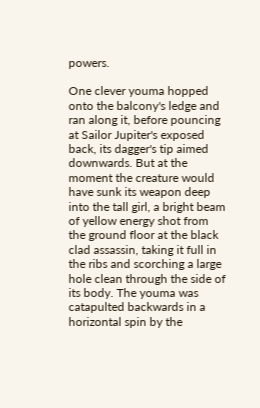powers.

One clever youma hopped onto the balcony's ledge and ran along it, before pouncing at Sailor Jupiter's exposed back, its dagger's tip aimed downwards. But at the moment the creature would have sunk its weapon deep into the tall girl, a bright beam of yellow energy shot from the ground floor at the black clad assassin, taking it full in the ribs and scorching a large hole clean through the side of its body. The youma was catapulted backwards in a horizontal spin by the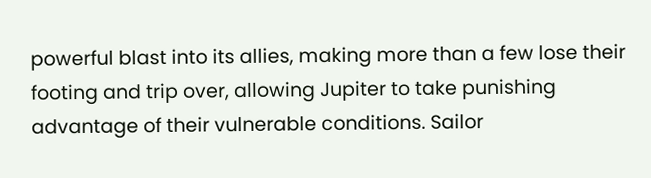powerful blast into its allies, making more than a few lose their footing and trip over, allowing Jupiter to take punishing advantage of their vulnerable conditions. Sailor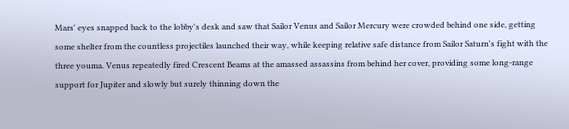Mars' eyes snapped back to the lobby's desk and saw that Sailor Venus and Sailor Mercury were crowded behind one side, getting some shelter from the countless projectiles launched their way, while keeping relative safe distance from Sailor Saturn's fight with the three youma. Venus repeatedly fired Crescent Beams at the amassed assassins from behind her cover, providing some long-range support for Jupiter and slowly but surely thinning down the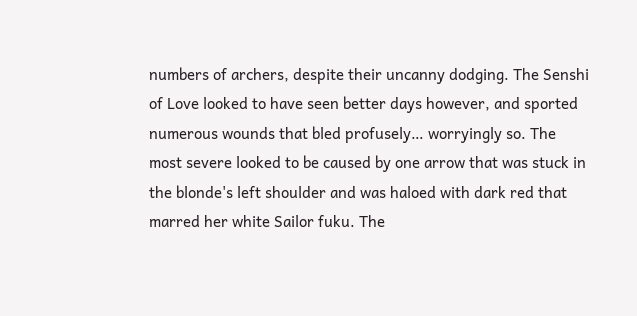numbers of archers, despite their uncanny dodging. The Senshi of Love looked to have seen better days however, and sported numerous wounds that bled profusely… worryingly so. The most severe looked to be caused by one arrow that was stuck in the blonde's left shoulder and was haloed with dark red that marred her white Sailor fuku. The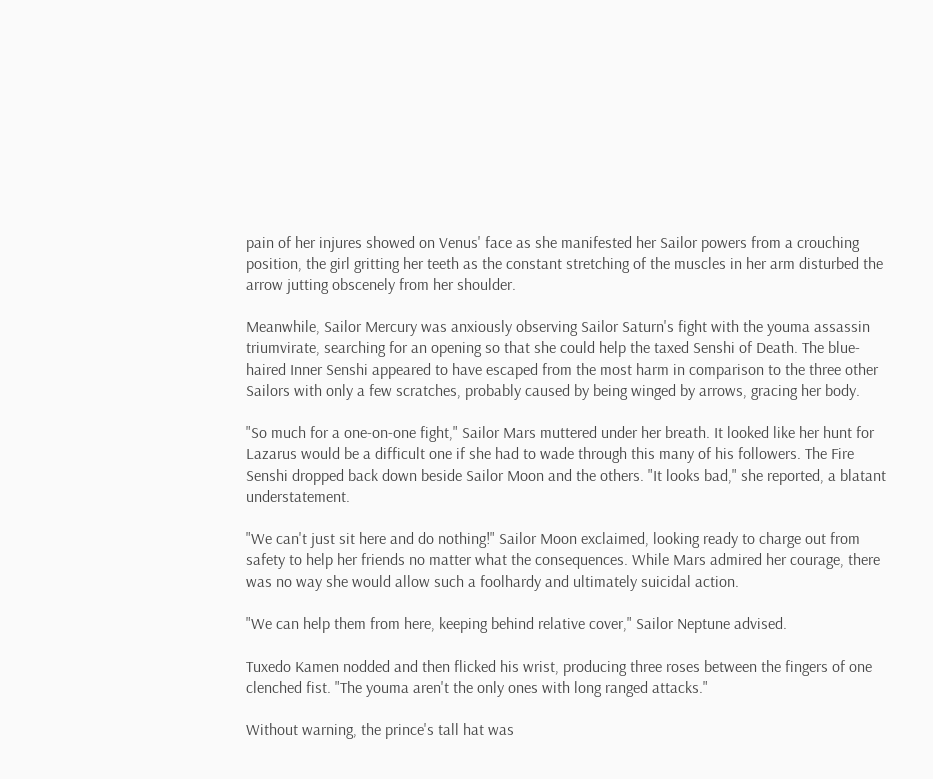pain of her injures showed on Venus' face as she manifested her Sailor powers from a crouching position, the girl gritting her teeth as the constant stretching of the muscles in her arm disturbed the arrow jutting obscenely from her shoulder.

Meanwhile, Sailor Mercury was anxiously observing Sailor Saturn's fight with the youma assassin triumvirate, searching for an opening so that she could help the taxed Senshi of Death. The blue-haired Inner Senshi appeared to have escaped from the most harm in comparison to the three other Sailors with only a few scratches, probably caused by being winged by arrows, gracing her body.

"So much for a one-on-one fight," Sailor Mars muttered under her breath. It looked like her hunt for Lazarus would be a difficult one if she had to wade through this many of his followers. The Fire Senshi dropped back down beside Sailor Moon and the others. "It looks bad," she reported, a blatant understatement.

"We can't just sit here and do nothing!" Sailor Moon exclaimed, looking ready to charge out from safety to help her friends no matter what the consequences. While Mars admired her courage, there was no way she would allow such a foolhardy and ultimately suicidal action.

"We can help them from here, keeping behind relative cover," Sailor Neptune advised.

Tuxedo Kamen nodded and then flicked his wrist, producing three roses between the fingers of one clenched fist. "The youma aren't the only ones with long ranged attacks."

Without warning, the prince's tall hat was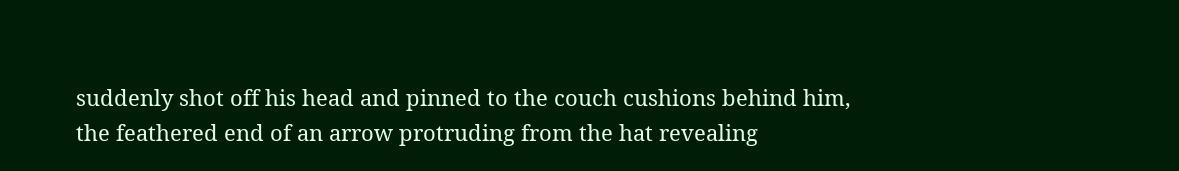suddenly shot off his head and pinned to the couch cushions behind him, the feathered end of an arrow protruding from the hat revealing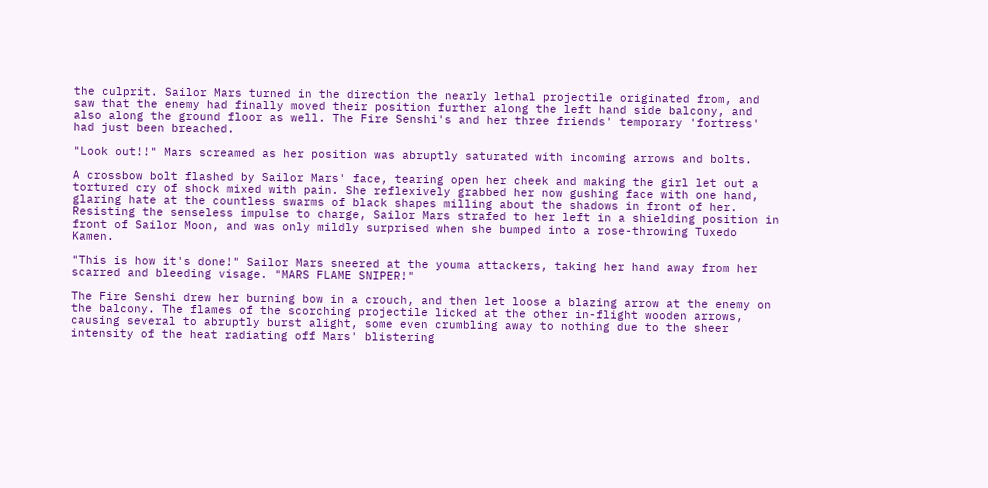the culprit. Sailor Mars turned in the direction the nearly lethal projectile originated from, and saw that the enemy had finally moved their position further along the left hand side balcony, and also along the ground floor as well. The Fire Senshi's and her three friends' temporary 'fortress' had just been breached.

"Look out!!" Mars screamed as her position was abruptly saturated with incoming arrows and bolts.

A crossbow bolt flashed by Sailor Mars' face, tearing open her cheek and making the girl let out a tortured cry of shock mixed with pain. She reflexively grabbed her now gushing face with one hand, glaring hate at the countless swarms of black shapes milling about the shadows in front of her. Resisting the senseless impulse to charge, Sailor Mars strafed to her left in a shielding position in front of Sailor Moon, and was only mildly surprised when she bumped into a rose-throwing Tuxedo Kamen.

"This is how it's done!" Sailor Mars sneered at the youma attackers, taking her hand away from her scarred and bleeding visage. "MARS FLAME SNIPER!"

The Fire Senshi drew her burning bow in a crouch, and then let loose a blazing arrow at the enemy on the balcony. The flames of the scorching projectile licked at the other in-flight wooden arrows, causing several to abruptly burst alight, some even crumbling away to nothing due to the sheer intensity of the heat radiating off Mars' blistering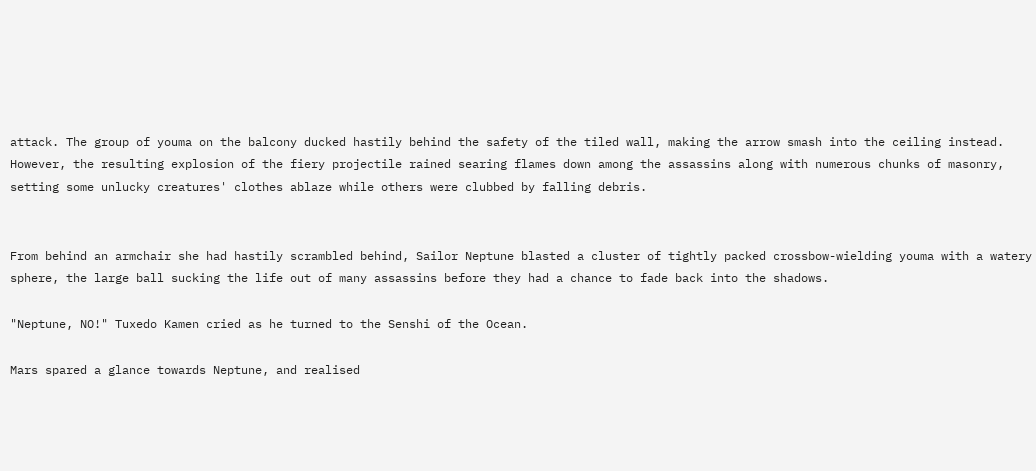attack. The group of youma on the balcony ducked hastily behind the safety of the tiled wall, making the arrow smash into the ceiling instead. However, the resulting explosion of the fiery projectile rained searing flames down among the assassins along with numerous chunks of masonry, setting some unlucky creatures' clothes ablaze while others were clubbed by falling debris.


From behind an armchair she had hastily scrambled behind, Sailor Neptune blasted a cluster of tightly packed crossbow-wielding youma with a watery sphere, the large ball sucking the life out of many assassins before they had a chance to fade back into the shadows.

"Neptune, NO!" Tuxedo Kamen cried as he turned to the Senshi of the Ocean.

Mars spared a glance towards Neptune, and realised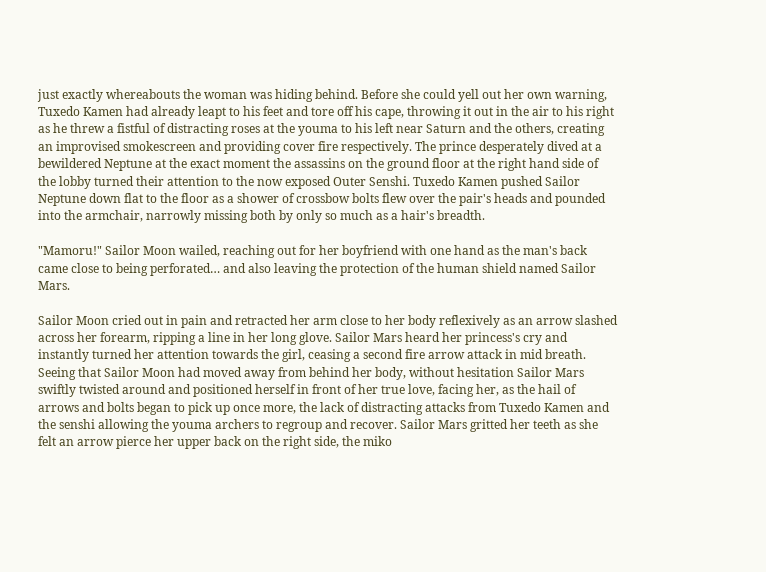just exactly whereabouts the woman was hiding behind. Before she could yell out her own warning, Tuxedo Kamen had already leapt to his feet and tore off his cape, throwing it out in the air to his right as he threw a fistful of distracting roses at the youma to his left near Saturn and the others, creating an improvised smokescreen and providing cover fire respectively. The prince desperately dived at a bewildered Neptune at the exact moment the assassins on the ground floor at the right hand side of the lobby turned their attention to the now exposed Outer Senshi. Tuxedo Kamen pushed Sailor Neptune down flat to the floor as a shower of crossbow bolts flew over the pair's heads and pounded into the armchair, narrowly missing both by only so much as a hair's breadth.

"Mamoru!" Sailor Moon wailed, reaching out for her boyfriend with one hand as the man's back came close to being perforated… and also leaving the protection of the human shield named Sailor Mars.

Sailor Moon cried out in pain and retracted her arm close to her body reflexively as an arrow slashed across her forearm, ripping a line in her long glove. Sailor Mars heard her princess's cry and instantly turned her attention towards the girl, ceasing a second fire arrow attack in mid breath. Seeing that Sailor Moon had moved away from behind her body, without hesitation Sailor Mars swiftly twisted around and positioned herself in front of her true love, facing her, as the hail of arrows and bolts began to pick up once more, the lack of distracting attacks from Tuxedo Kamen and the senshi allowing the youma archers to regroup and recover. Sailor Mars gritted her teeth as she felt an arrow pierce her upper back on the right side, the miko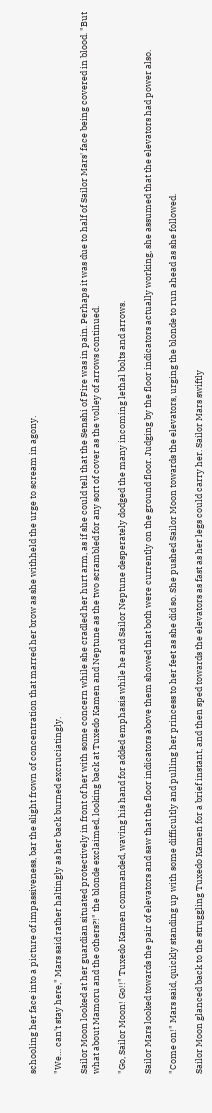schooling her face into a picture of impassiveness, bar the slight frown of concentration that marred her brow as she withheld the urge to scream in agony.

"We… can't stay here," Mars said rather haltingly as her back burned excruciatingly.

Sailor Moon looked at her guardian situated protectively in front of her with some concern while she cradled her hurt arm, as if she could tell that the Senshi of Fire was in pain. Perhaps it was due to half of Sailor Mars' face being covered in blood. "But what about Mamoru and the others?!" the blonde exclaimed, looking back at Tuxedo Kamen and Neptune as the two scrambled for any sort of cover as the volley of arrows continued.

"Go, Sailor Moon! Go!!" Tuxedo Kamen commanded, waving his hand for added emphasis while he and Sailor Neptune desperately dodged the many incoming lethal bolts and arrows.

Sailor Mars looked towards the pair of elevators and saw that the floor indicators above them showed that both were currently on the ground floor. Judging by the floor indicators actually working, she assumed that the elevators had power also.

"Come on!" Mars said, quickly standing up with some difficultly and pulling her princess to her feet as she did so. She pushed Sailor Moon towards the elevators, urging the blonde to run ahead as she followed.

Sailor Moon glanced back to the struggling Tuxedo Kamen for a brief instant, and then sped towards the elevators as fast as her legs could carry her. Sailor Mars swiftly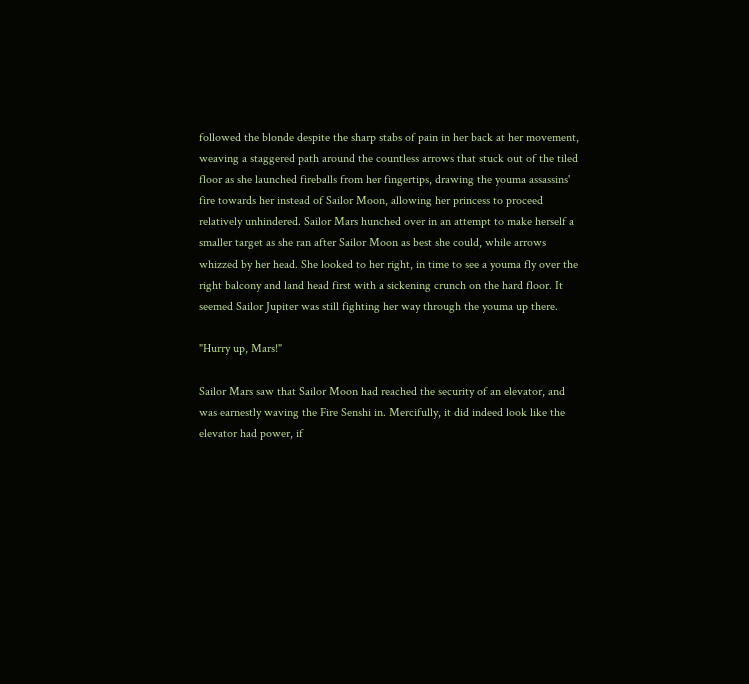followed the blonde despite the sharp stabs of pain in her back at her movement, weaving a staggered path around the countless arrows that stuck out of the tiled floor as she launched fireballs from her fingertips, drawing the youma assassins' fire towards her instead of Sailor Moon, allowing her princess to proceed relatively unhindered. Sailor Mars hunched over in an attempt to make herself a smaller target as she ran after Sailor Moon as best she could, while arrows whizzed by her head. She looked to her right, in time to see a youma fly over the right balcony and land head first with a sickening crunch on the hard floor. It seemed Sailor Jupiter was still fighting her way through the youma up there.

"Hurry up, Mars!"

Sailor Mars saw that Sailor Moon had reached the security of an elevator, and was earnestly waving the Fire Senshi in. Mercifully, it did indeed look like the elevator had power, if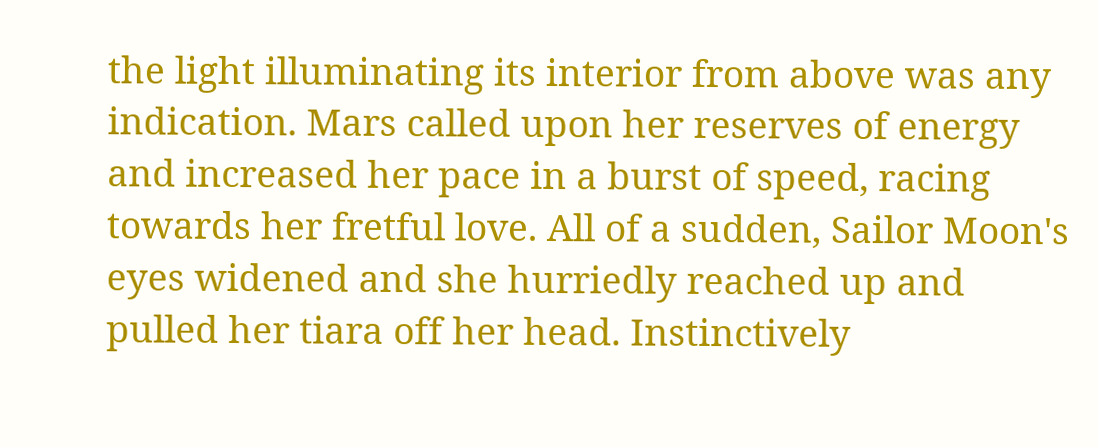the light illuminating its interior from above was any indication. Mars called upon her reserves of energy and increased her pace in a burst of speed, racing towards her fretful love. All of a sudden, Sailor Moon's eyes widened and she hurriedly reached up and pulled her tiara off her head. Instinctively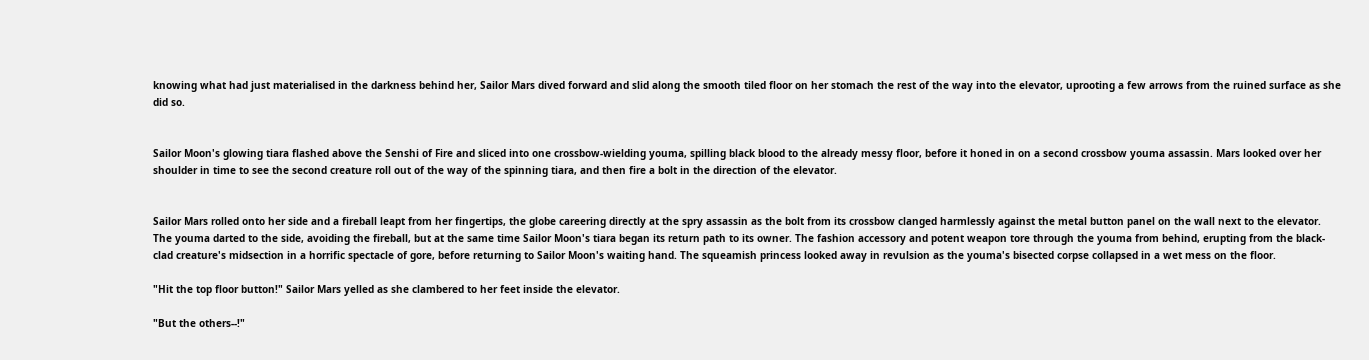knowing what had just materialised in the darkness behind her, Sailor Mars dived forward and slid along the smooth tiled floor on her stomach the rest of the way into the elevator, uprooting a few arrows from the ruined surface as she did so.


Sailor Moon's glowing tiara flashed above the Senshi of Fire and sliced into one crossbow-wielding youma, spilling black blood to the already messy floor, before it honed in on a second crossbow youma assassin. Mars looked over her shoulder in time to see the second creature roll out of the way of the spinning tiara, and then fire a bolt in the direction of the elevator.


Sailor Mars rolled onto her side and a fireball leapt from her fingertips, the globe careering directly at the spry assassin as the bolt from its crossbow clanged harmlessly against the metal button panel on the wall next to the elevator. The youma darted to the side, avoiding the fireball, but at the same time Sailor Moon's tiara began its return path to its owner. The fashion accessory and potent weapon tore through the youma from behind, erupting from the black-clad creature's midsection in a horrific spectacle of gore, before returning to Sailor Moon's waiting hand. The squeamish princess looked away in revulsion as the youma's bisected corpse collapsed in a wet mess on the floor.

"Hit the top floor button!" Sailor Mars yelled as she clambered to her feet inside the elevator.

"But the others--!"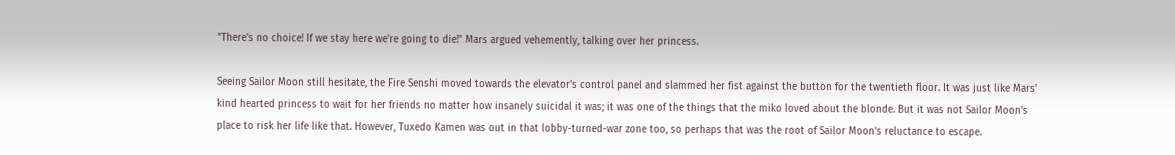"There's no choice! If we stay here we're going to die!" Mars argued vehemently, talking over her princess.

Seeing Sailor Moon still hesitate, the Fire Senshi moved towards the elevator's control panel and slammed her fist against the button for the twentieth floor. It was just like Mars' kind hearted princess to wait for her friends no matter how insanely suicidal it was; it was one of the things that the miko loved about the blonde. But it was not Sailor Moon's place to risk her life like that. However, Tuxedo Kamen was out in that lobby-turned-war zone too, so perhaps that was the root of Sailor Moon's reluctance to escape.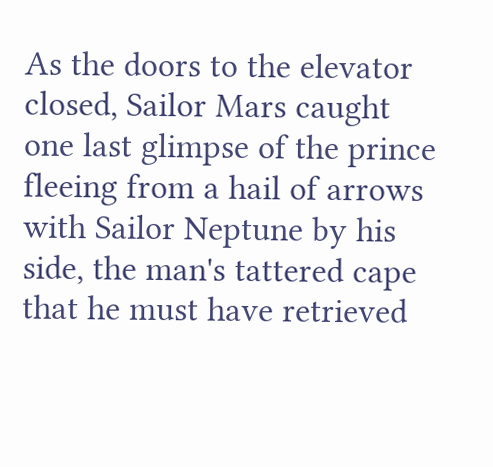As the doors to the elevator closed, Sailor Mars caught one last glimpse of the prince fleeing from a hail of arrows with Sailor Neptune by his side, the man's tattered cape that he must have retrieved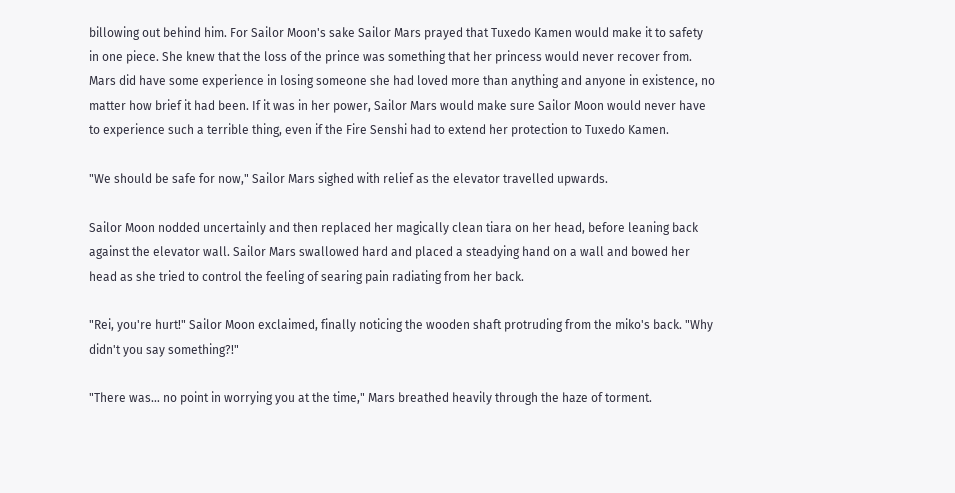billowing out behind him. For Sailor Moon's sake Sailor Mars prayed that Tuxedo Kamen would make it to safety in one piece. She knew that the loss of the prince was something that her princess would never recover from. Mars did have some experience in losing someone she had loved more than anything and anyone in existence, no matter how brief it had been. If it was in her power, Sailor Mars would make sure Sailor Moon would never have to experience such a terrible thing, even if the Fire Senshi had to extend her protection to Tuxedo Kamen.

"We should be safe for now," Sailor Mars sighed with relief as the elevator travelled upwards.

Sailor Moon nodded uncertainly and then replaced her magically clean tiara on her head, before leaning back against the elevator wall. Sailor Mars swallowed hard and placed a steadying hand on a wall and bowed her head as she tried to control the feeling of searing pain radiating from her back.

"Rei, you're hurt!" Sailor Moon exclaimed, finally noticing the wooden shaft protruding from the miko's back. "Why didn't you say something?!"

"There was… no point in worrying you at the time," Mars breathed heavily through the haze of torment.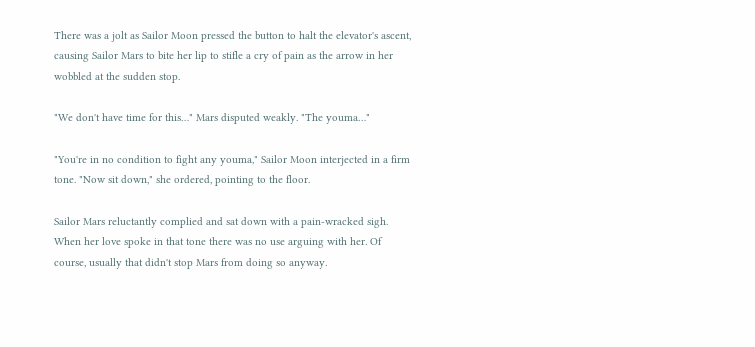There was a jolt as Sailor Moon pressed the button to halt the elevator's ascent, causing Sailor Mars to bite her lip to stifle a cry of pain as the arrow in her wobbled at the sudden stop.

"We don't have time for this…" Mars disputed weakly. "The youma…"

"You're in no condition to fight any youma," Sailor Moon interjected in a firm tone. "Now sit down," she ordered, pointing to the floor.

Sailor Mars reluctantly complied and sat down with a pain-wracked sigh. When her love spoke in that tone there was no use arguing with her. Of course, usually that didn't stop Mars from doing so anyway.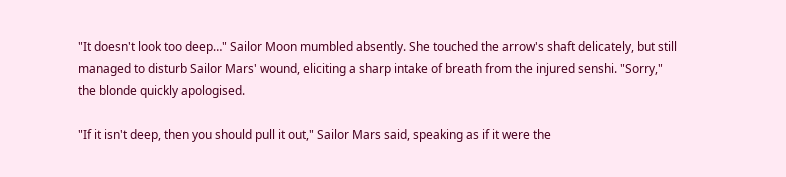"It doesn't look too deep…" Sailor Moon mumbled absently. She touched the arrow's shaft delicately, but still managed to disturb Sailor Mars' wound, eliciting a sharp intake of breath from the injured senshi. "Sorry," the blonde quickly apologised.

"If it isn't deep, then you should pull it out," Sailor Mars said, speaking as if it were the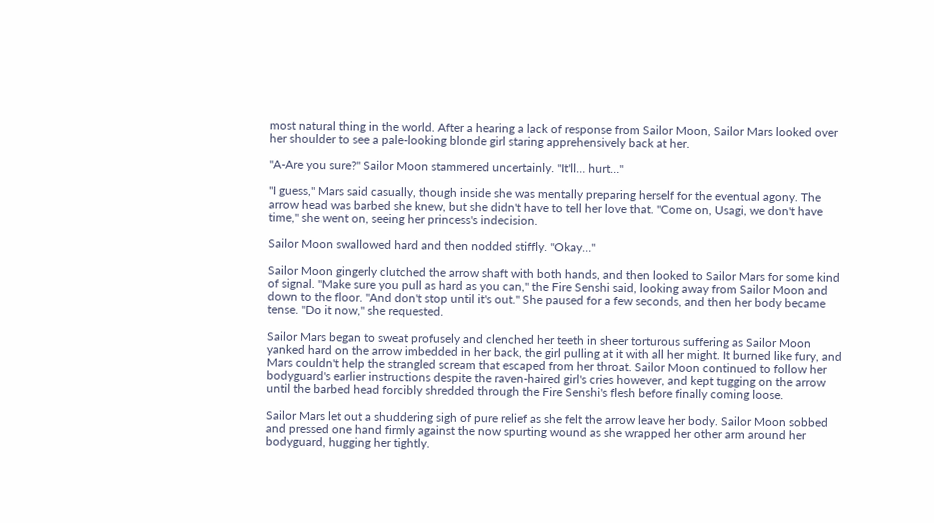most natural thing in the world. After a hearing a lack of response from Sailor Moon, Sailor Mars looked over her shoulder to see a pale-looking blonde girl staring apprehensively back at her.

"A-Are you sure?" Sailor Moon stammered uncertainly. "It'll… hurt…"

"I guess," Mars said casually, though inside she was mentally preparing herself for the eventual agony. The arrow head was barbed she knew, but she didn't have to tell her love that. "Come on, Usagi, we don't have time," she went on, seeing her princess's indecision.

Sailor Moon swallowed hard and then nodded stiffly. "Okay…"

Sailor Moon gingerly clutched the arrow shaft with both hands, and then looked to Sailor Mars for some kind of signal. "Make sure you pull as hard as you can," the Fire Senshi said, looking away from Sailor Moon and down to the floor. "And don't stop until it's out." She paused for a few seconds, and then her body became tense. "Do it now," she requested.

Sailor Mars began to sweat profusely and clenched her teeth in sheer torturous suffering as Sailor Moon yanked hard on the arrow imbedded in her back, the girl pulling at it with all her might. It burned like fury, and Mars couldn't help the strangled scream that escaped from her throat. Sailor Moon continued to follow her bodyguard's earlier instructions despite the raven-haired girl's cries however, and kept tugging on the arrow until the barbed head forcibly shredded through the Fire Senshi's flesh before finally coming loose.

Sailor Mars let out a shuddering sigh of pure relief as she felt the arrow leave her body. Sailor Moon sobbed and pressed one hand firmly against the now spurting wound as she wrapped her other arm around her bodyguard, hugging her tightly.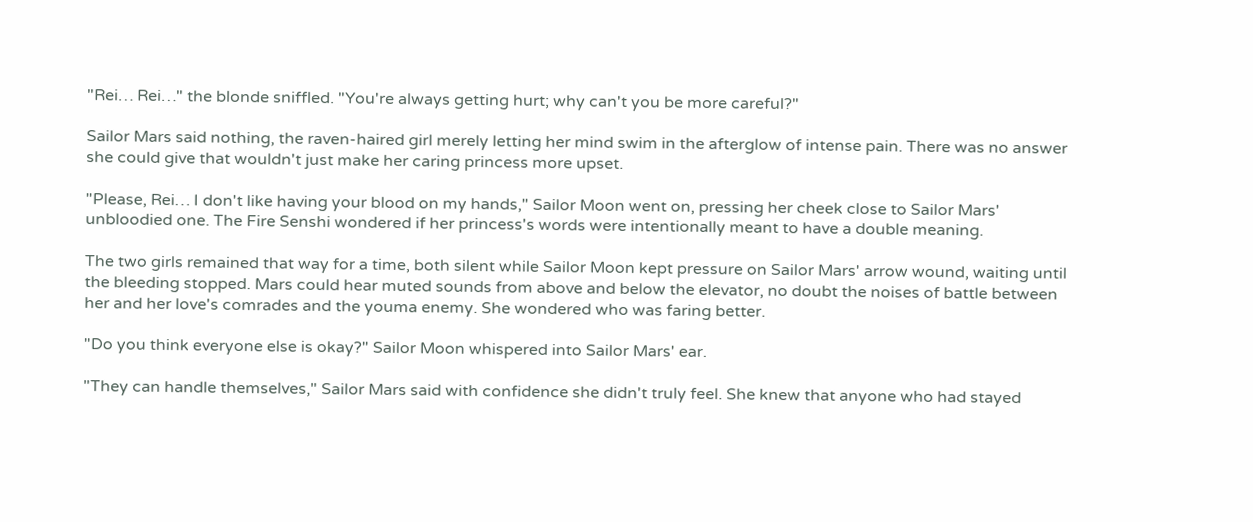"Rei… Rei…" the blonde sniffled. "You're always getting hurt; why can't you be more careful?"

Sailor Mars said nothing, the raven-haired girl merely letting her mind swim in the afterglow of intense pain. There was no answer she could give that wouldn't just make her caring princess more upset.

"Please, Rei… I don't like having your blood on my hands," Sailor Moon went on, pressing her cheek close to Sailor Mars' unbloodied one. The Fire Senshi wondered if her princess's words were intentionally meant to have a double meaning.

The two girls remained that way for a time, both silent while Sailor Moon kept pressure on Sailor Mars' arrow wound, waiting until the bleeding stopped. Mars could hear muted sounds from above and below the elevator, no doubt the noises of battle between her and her love's comrades and the youma enemy. She wondered who was faring better.

"Do you think everyone else is okay?" Sailor Moon whispered into Sailor Mars' ear.

"They can handle themselves," Sailor Mars said with confidence she didn't truly feel. She knew that anyone who had stayed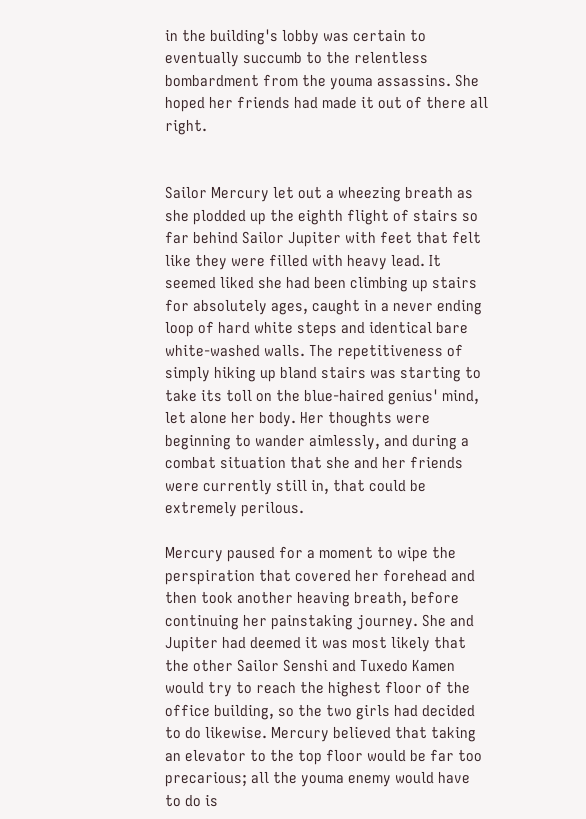in the building's lobby was certain to eventually succumb to the relentless bombardment from the youma assassins. She hoped her friends had made it out of there all right.


Sailor Mercury let out a wheezing breath as she plodded up the eighth flight of stairs so far behind Sailor Jupiter with feet that felt like they were filled with heavy lead. It seemed liked she had been climbing up stairs for absolutely ages, caught in a never ending loop of hard white steps and identical bare white-washed walls. The repetitiveness of simply hiking up bland stairs was starting to take its toll on the blue-haired genius' mind, let alone her body. Her thoughts were beginning to wander aimlessly, and during a combat situation that she and her friends were currently still in, that could be extremely perilous.

Mercury paused for a moment to wipe the perspiration that covered her forehead and then took another heaving breath, before continuing her painstaking journey. She and Jupiter had deemed it was most likely that the other Sailor Senshi and Tuxedo Kamen would try to reach the highest floor of the office building, so the two girls had decided to do likewise. Mercury believed that taking an elevator to the top floor would be far too precarious; all the youma enemy would have to do is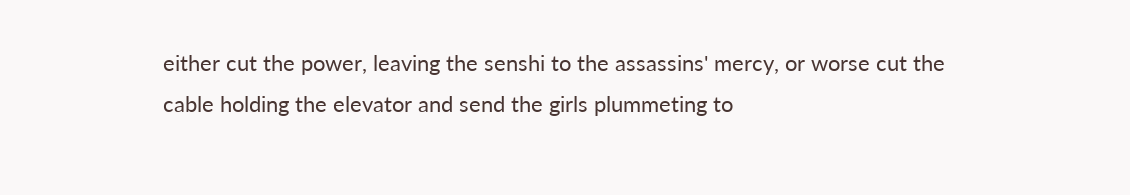either cut the power, leaving the senshi to the assassins' mercy, or worse cut the cable holding the elevator and send the girls plummeting to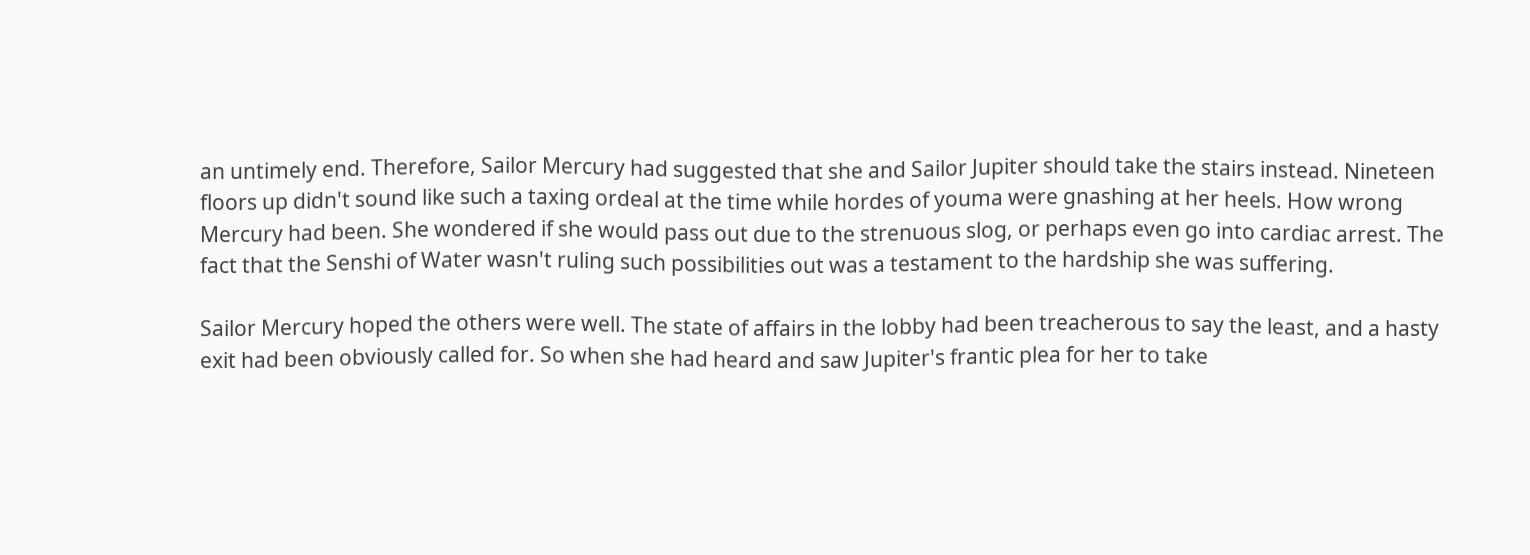an untimely end. Therefore, Sailor Mercury had suggested that she and Sailor Jupiter should take the stairs instead. Nineteen floors up didn't sound like such a taxing ordeal at the time while hordes of youma were gnashing at her heels. How wrong Mercury had been. She wondered if she would pass out due to the strenuous slog, or perhaps even go into cardiac arrest. The fact that the Senshi of Water wasn't ruling such possibilities out was a testament to the hardship she was suffering.

Sailor Mercury hoped the others were well. The state of affairs in the lobby had been treacherous to say the least, and a hasty exit had been obviously called for. So when she had heard and saw Jupiter's frantic plea for her to take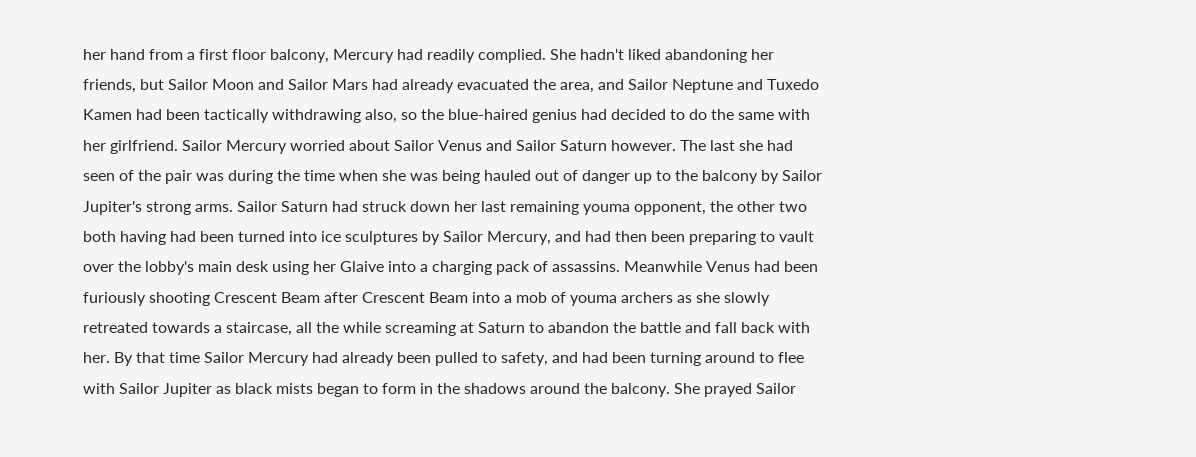her hand from a first floor balcony, Mercury had readily complied. She hadn't liked abandoning her friends, but Sailor Moon and Sailor Mars had already evacuated the area, and Sailor Neptune and Tuxedo Kamen had been tactically withdrawing also, so the blue-haired genius had decided to do the same with her girlfriend. Sailor Mercury worried about Sailor Venus and Sailor Saturn however. The last she had seen of the pair was during the time when she was being hauled out of danger up to the balcony by Sailor Jupiter's strong arms. Sailor Saturn had struck down her last remaining youma opponent, the other two both having had been turned into ice sculptures by Sailor Mercury, and had then been preparing to vault over the lobby's main desk using her Glaive into a charging pack of assassins. Meanwhile Venus had been furiously shooting Crescent Beam after Crescent Beam into a mob of youma archers as she slowly retreated towards a staircase, all the while screaming at Saturn to abandon the battle and fall back with her. By that time Sailor Mercury had already been pulled to safety, and had been turning around to flee with Sailor Jupiter as black mists began to form in the shadows around the balcony. She prayed Sailor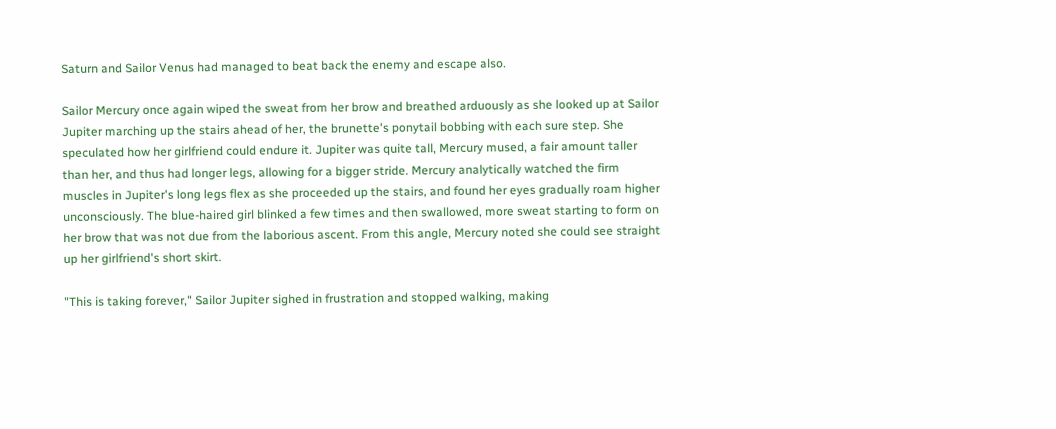Saturn and Sailor Venus had managed to beat back the enemy and escape also.

Sailor Mercury once again wiped the sweat from her brow and breathed arduously as she looked up at Sailor Jupiter marching up the stairs ahead of her, the brunette's ponytail bobbing with each sure step. She speculated how her girlfriend could endure it. Jupiter was quite tall, Mercury mused, a fair amount taller than her, and thus had longer legs, allowing for a bigger stride. Mercury analytically watched the firm muscles in Jupiter's long legs flex as she proceeded up the stairs, and found her eyes gradually roam higher unconsciously. The blue-haired girl blinked a few times and then swallowed, more sweat starting to form on her brow that was not due from the laborious ascent. From this angle, Mercury noted she could see straight up her girlfriend's short skirt.

"This is taking forever," Sailor Jupiter sighed in frustration and stopped walking, making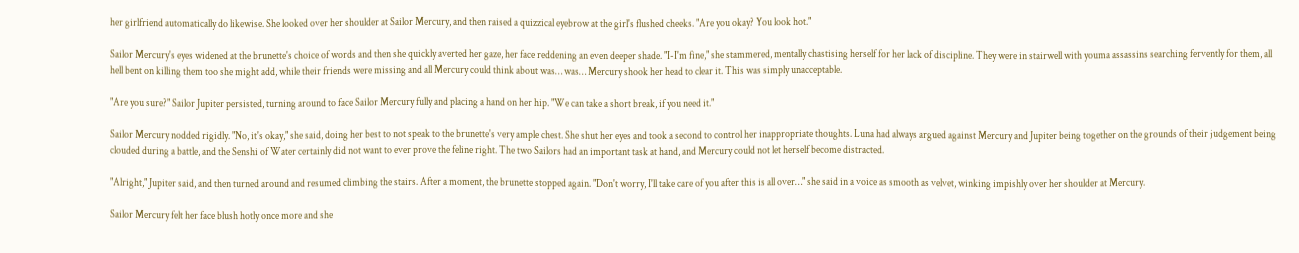her girlfriend automatically do likewise. She looked over her shoulder at Sailor Mercury, and then raised a quizzical eyebrow at the girl's flushed cheeks. "Are you okay? You look hot."

Sailor Mercury's eyes widened at the brunette's choice of words and then she quickly averted her gaze, her face reddening an even deeper shade. "I-I'm fine," she stammered, mentally chastising herself for her lack of discipline. They were in stairwell with youma assassins searching fervently for them, all hell bent on killing them too she might add, while their friends were missing and all Mercury could think about was… was… Mercury shook her head to clear it. This was simply unacceptable.

"Are you sure?" Sailor Jupiter persisted, turning around to face Sailor Mercury fully and placing a hand on her hip. "We can take a short break, if you need it."

Sailor Mercury nodded rigidly. "No, it's okay," she said, doing her best to not speak to the brunette's very ample chest. She shut her eyes and took a second to control her inappropriate thoughts. Luna had always argued against Mercury and Jupiter being together on the grounds of their judgement being clouded during a battle, and the Senshi of Water certainly did not want to ever prove the feline right. The two Sailors had an important task at hand, and Mercury could not let herself become distracted.

"Alright," Jupiter said, and then turned around and resumed climbing the stairs. After a moment, the brunette stopped again. "Don't worry, I'll take care of you after this is all over…" she said in a voice as smooth as velvet, winking impishly over her shoulder at Mercury.

Sailor Mercury felt her face blush hotly once more and she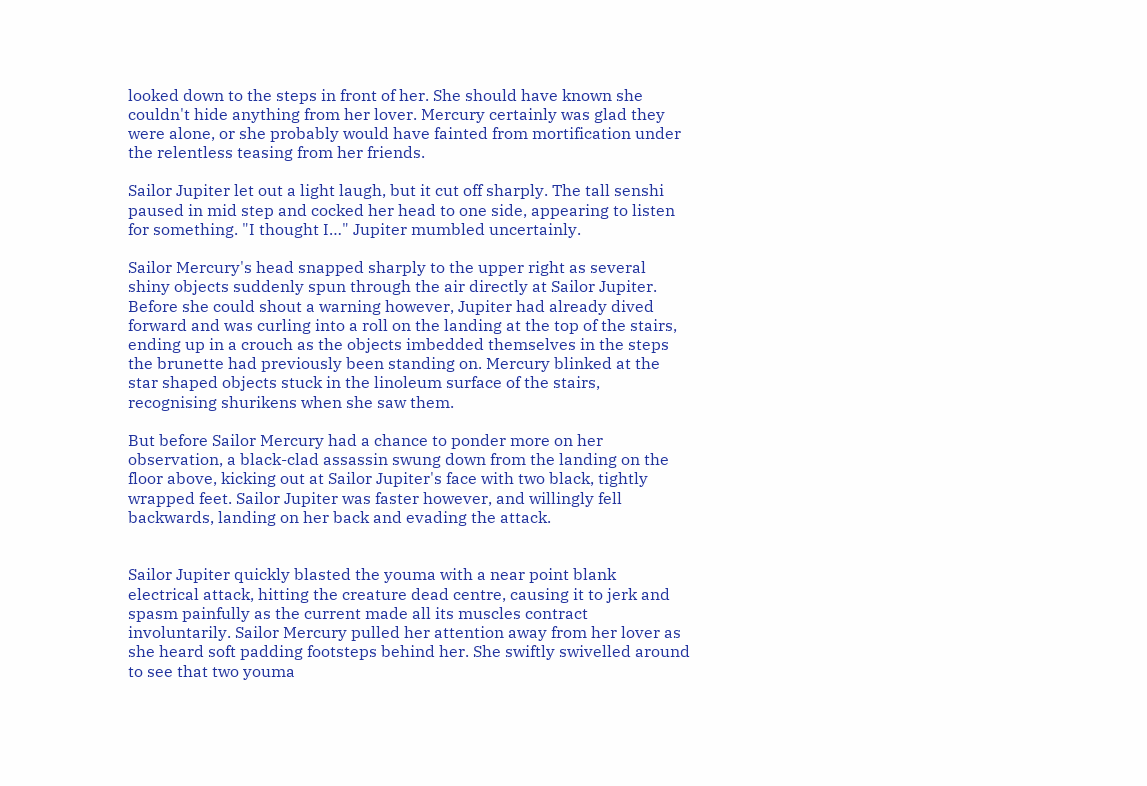looked down to the steps in front of her. She should have known she couldn't hide anything from her lover. Mercury certainly was glad they were alone, or she probably would have fainted from mortification under the relentless teasing from her friends.

Sailor Jupiter let out a light laugh, but it cut off sharply. The tall senshi paused in mid step and cocked her head to one side, appearing to listen for something. "I thought I…" Jupiter mumbled uncertainly.

Sailor Mercury's head snapped sharply to the upper right as several shiny objects suddenly spun through the air directly at Sailor Jupiter. Before she could shout a warning however, Jupiter had already dived forward and was curling into a roll on the landing at the top of the stairs, ending up in a crouch as the objects imbedded themselves in the steps the brunette had previously been standing on. Mercury blinked at the star shaped objects stuck in the linoleum surface of the stairs, recognising shurikens when she saw them.

But before Sailor Mercury had a chance to ponder more on her observation, a black-clad assassin swung down from the landing on the floor above, kicking out at Sailor Jupiter's face with two black, tightly wrapped feet. Sailor Jupiter was faster however, and willingly fell backwards, landing on her back and evading the attack.


Sailor Jupiter quickly blasted the youma with a near point blank electrical attack, hitting the creature dead centre, causing it to jerk and spasm painfully as the current made all its muscles contract involuntarily. Sailor Mercury pulled her attention away from her lover as she heard soft padding footsteps behind her. She swiftly swivelled around to see that two youma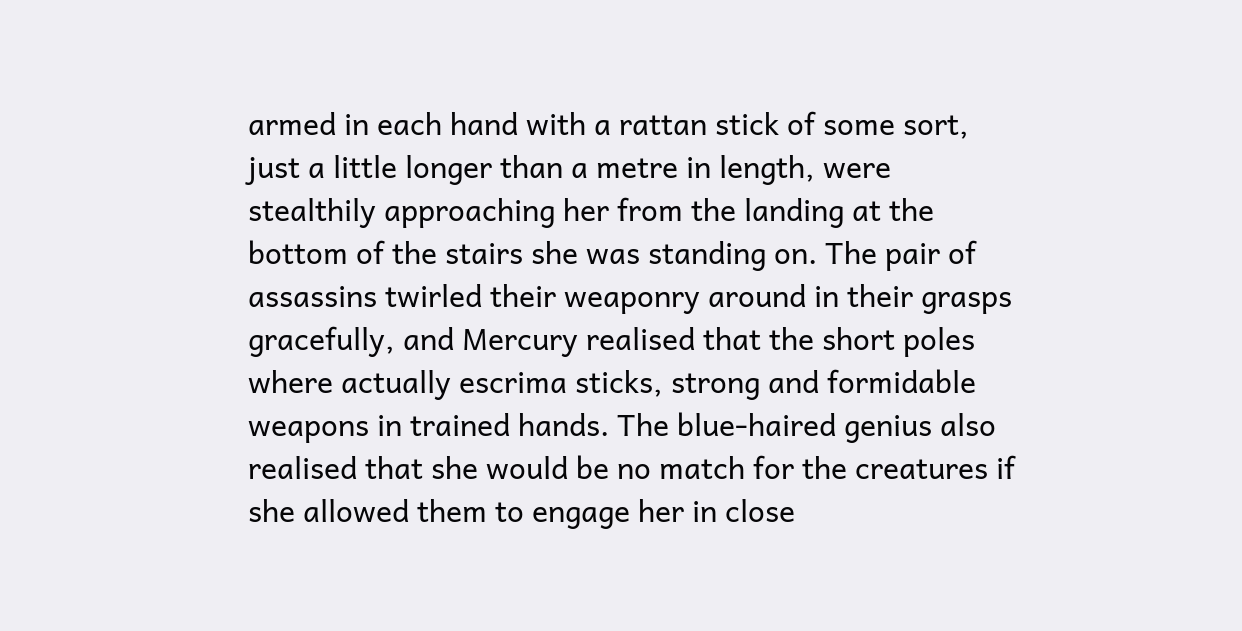armed in each hand with a rattan stick of some sort, just a little longer than a metre in length, were stealthily approaching her from the landing at the bottom of the stairs she was standing on. The pair of assassins twirled their weaponry around in their grasps gracefully, and Mercury realised that the short poles where actually escrima sticks, strong and formidable weapons in trained hands. The blue-haired genius also realised that she would be no match for the creatures if she allowed them to engage her in close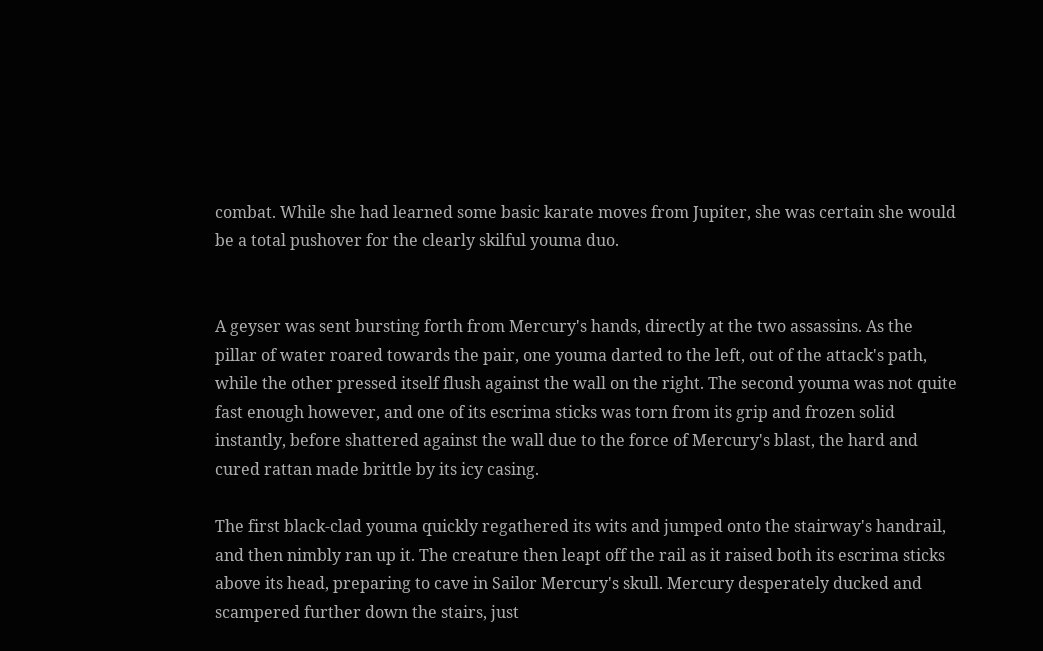combat. While she had learned some basic karate moves from Jupiter, she was certain she would be a total pushover for the clearly skilful youma duo.


A geyser was sent bursting forth from Mercury's hands, directly at the two assassins. As the pillar of water roared towards the pair, one youma darted to the left, out of the attack's path, while the other pressed itself flush against the wall on the right. The second youma was not quite fast enough however, and one of its escrima sticks was torn from its grip and frozen solid instantly, before shattered against the wall due to the force of Mercury's blast, the hard and cured rattan made brittle by its icy casing.

The first black-clad youma quickly regathered its wits and jumped onto the stairway's handrail, and then nimbly ran up it. The creature then leapt off the rail as it raised both its escrima sticks above its head, preparing to cave in Sailor Mercury's skull. Mercury desperately ducked and scampered further down the stairs, just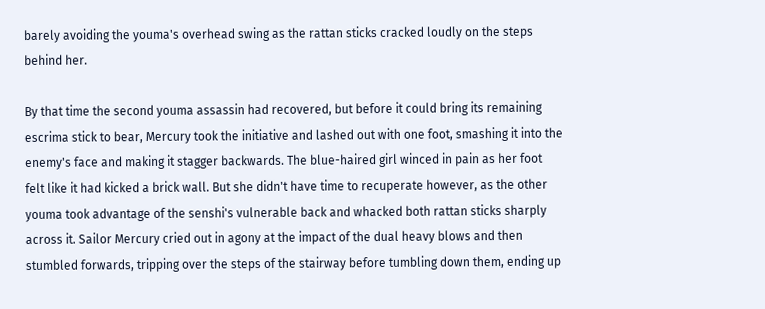barely avoiding the youma's overhead swing as the rattan sticks cracked loudly on the steps behind her.

By that time the second youma assassin had recovered, but before it could bring its remaining escrima stick to bear, Mercury took the initiative and lashed out with one foot, smashing it into the enemy's face and making it stagger backwards. The blue-haired girl winced in pain as her foot felt like it had kicked a brick wall. But she didn't have time to recuperate however, as the other youma took advantage of the senshi's vulnerable back and whacked both rattan sticks sharply across it. Sailor Mercury cried out in agony at the impact of the dual heavy blows and then stumbled forwards, tripping over the steps of the stairway before tumbling down them, ending up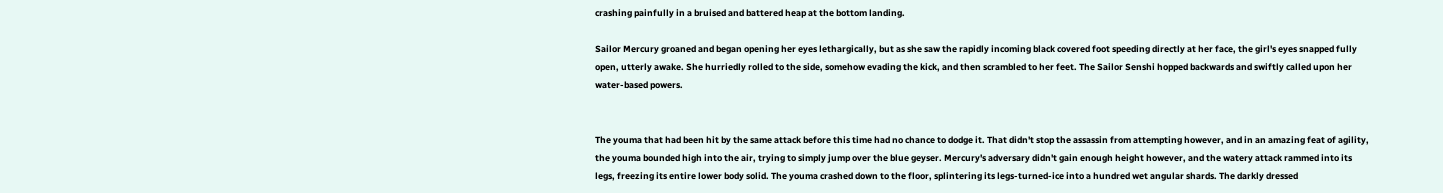crashing painfully in a bruised and battered heap at the bottom landing.

Sailor Mercury groaned and began opening her eyes lethargically, but as she saw the rapidly incoming black covered foot speeding directly at her face, the girl's eyes snapped fully open, utterly awake. She hurriedly rolled to the side, somehow evading the kick, and then scrambled to her feet. The Sailor Senshi hopped backwards and swiftly called upon her water-based powers.


The youma that had been hit by the same attack before this time had no chance to dodge it. That didn't stop the assassin from attempting however, and in an amazing feat of agility, the youma bounded high into the air, trying to simply jump over the blue geyser. Mercury's adversary didn't gain enough height however, and the watery attack rammed into its legs, freezing its entire lower body solid. The youma crashed down to the floor, splintering its legs-turned-ice into a hundred wet angular shards. The darkly dressed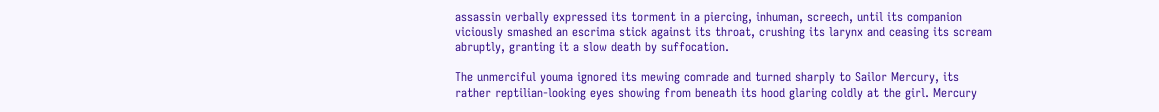assassin verbally expressed its torment in a piercing, inhuman, screech, until its companion viciously smashed an escrima stick against its throat, crushing its larynx and ceasing its scream abruptly, granting it a slow death by suffocation.

The unmerciful youma ignored its mewing comrade and turned sharply to Sailor Mercury, its rather reptilian-looking eyes showing from beneath its hood glaring coldly at the girl. Mercury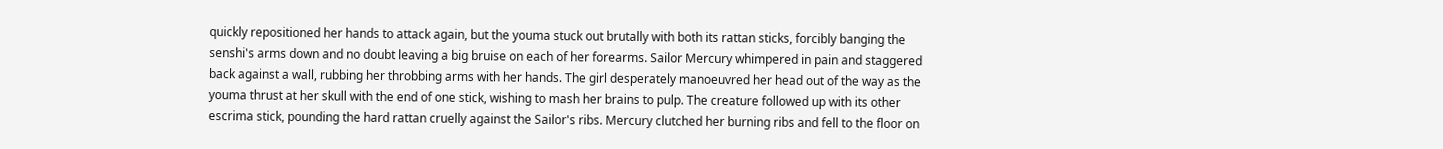quickly repositioned her hands to attack again, but the youma stuck out brutally with both its rattan sticks, forcibly banging the senshi's arms down and no doubt leaving a big bruise on each of her forearms. Sailor Mercury whimpered in pain and staggered back against a wall, rubbing her throbbing arms with her hands. The girl desperately manoeuvred her head out of the way as the youma thrust at her skull with the end of one stick, wishing to mash her brains to pulp. The creature followed up with its other escrima stick, pounding the hard rattan cruelly against the Sailor's ribs. Mercury clutched her burning ribs and fell to the floor on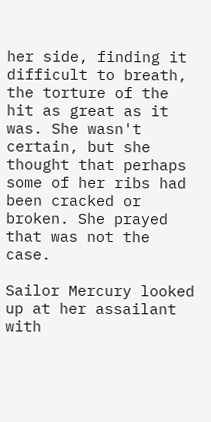her side, finding it difficult to breath, the torture of the hit as great as it was. She wasn't certain, but she thought that perhaps some of her ribs had been cracked or broken. She prayed that was not the case.

Sailor Mercury looked up at her assailant with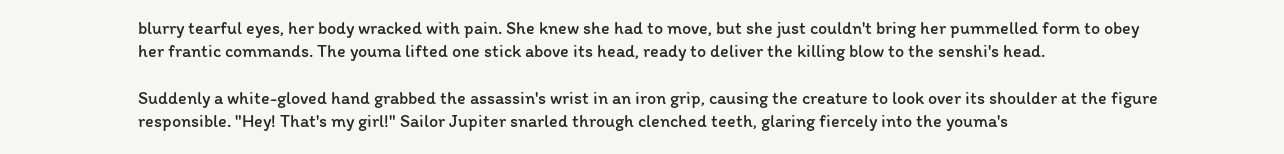blurry tearful eyes, her body wracked with pain. She knew she had to move, but she just couldn't bring her pummelled form to obey her frantic commands. The youma lifted one stick above its head, ready to deliver the killing blow to the senshi's head.

Suddenly a white-gloved hand grabbed the assassin's wrist in an iron grip, causing the creature to look over its shoulder at the figure responsible. "Hey! That's my girl!" Sailor Jupiter snarled through clenched teeth, glaring fiercely into the youma's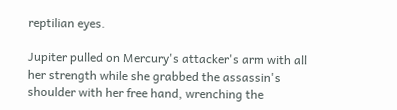reptilian eyes.

Jupiter pulled on Mercury's attacker's arm with all her strength while she grabbed the assassin's shoulder with her free hand, wrenching the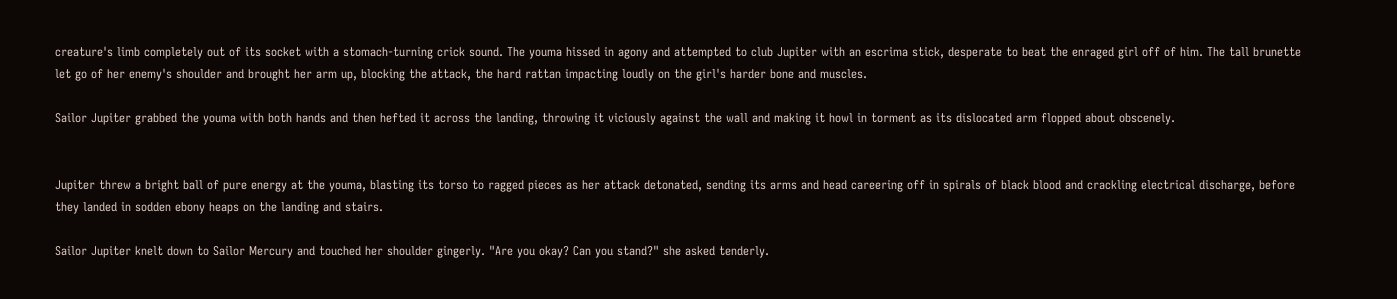creature's limb completely out of its socket with a stomach-turning crick sound. The youma hissed in agony and attempted to club Jupiter with an escrima stick, desperate to beat the enraged girl off of him. The tall brunette let go of her enemy's shoulder and brought her arm up, blocking the attack, the hard rattan impacting loudly on the girl's harder bone and muscles.

Sailor Jupiter grabbed the youma with both hands and then hefted it across the landing, throwing it viciously against the wall and making it howl in torment as its dislocated arm flopped about obscenely.


Jupiter threw a bright ball of pure energy at the youma, blasting its torso to ragged pieces as her attack detonated, sending its arms and head careering off in spirals of black blood and crackling electrical discharge, before they landed in sodden ebony heaps on the landing and stairs.

Sailor Jupiter knelt down to Sailor Mercury and touched her shoulder gingerly. "Are you okay? Can you stand?" she asked tenderly.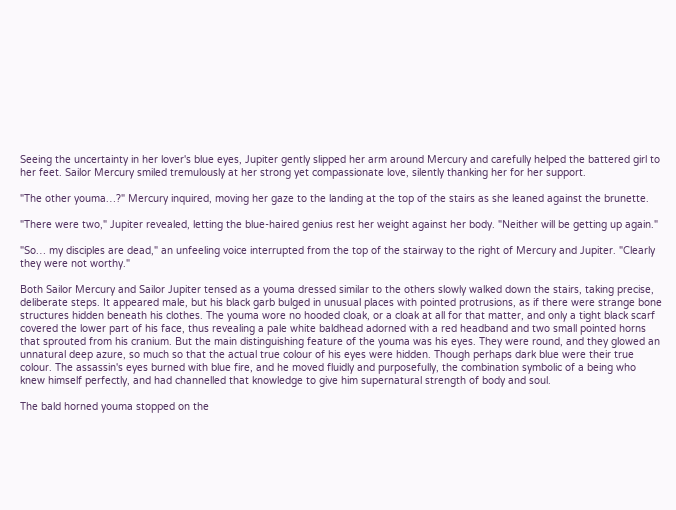Seeing the uncertainty in her lover's blue eyes, Jupiter gently slipped her arm around Mercury and carefully helped the battered girl to her feet. Sailor Mercury smiled tremulously at her strong yet compassionate love, silently thanking her for her support.

"The other youma…?" Mercury inquired, moving her gaze to the landing at the top of the stairs as she leaned against the brunette.

"There were two," Jupiter revealed, letting the blue-haired genius rest her weight against her body. "Neither will be getting up again."

"So… my disciples are dead," an unfeeling voice interrupted from the top of the stairway to the right of Mercury and Jupiter. "Clearly they were not worthy."

Both Sailor Mercury and Sailor Jupiter tensed as a youma dressed similar to the others slowly walked down the stairs, taking precise, deliberate steps. It appeared male, but his black garb bulged in unusual places with pointed protrusions, as if there were strange bone structures hidden beneath his clothes. The youma wore no hooded cloak, or a cloak at all for that matter, and only a tight black scarf covered the lower part of his face, thus revealing a pale white baldhead adorned with a red headband and two small pointed horns that sprouted from his cranium. But the main distinguishing feature of the youma was his eyes. They were round, and they glowed an unnatural deep azure, so much so that the actual true colour of his eyes were hidden. Though perhaps dark blue were their true colour. The assassin's eyes burned with blue fire, and he moved fluidly and purposefully, the combination symbolic of a being who knew himself perfectly, and had channelled that knowledge to give him supernatural strength of body and soul.

The bald horned youma stopped on the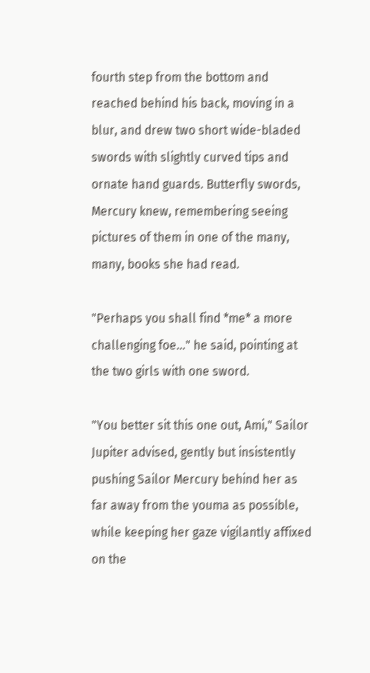fourth step from the bottom and reached behind his back, moving in a blur, and drew two short wide-bladed swords with slightly curved tips and ornate hand guards. Butterfly swords, Mercury knew, remembering seeing pictures of them in one of the many, many, books she had read.

"Perhaps you shall find *me* a more challenging foe…" he said, pointing at the two girls with one sword.

"You better sit this one out, Ami," Sailor Jupiter advised, gently but insistently pushing Sailor Mercury behind her as far away from the youma as possible, while keeping her gaze vigilantly affixed on the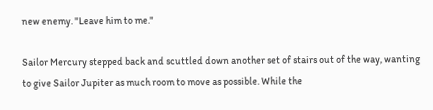new enemy. "Leave him to me."

Sailor Mercury stepped back and scuttled down another set of stairs out of the way, wanting to give Sailor Jupiter as much room to move as possible. While the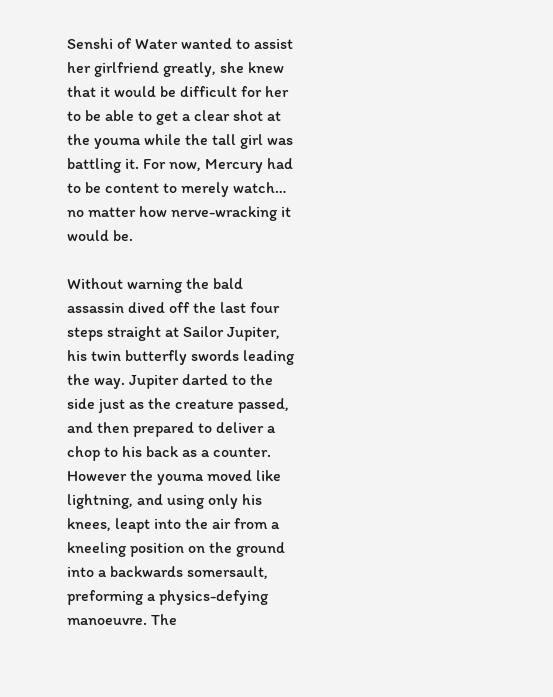Senshi of Water wanted to assist her girlfriend greatly, she knew that it would be difficult for her to be able to get a clear shot at the youma while the tall girl was battling it. For now, Mercury had to be content to merely watch… no matter how nerve-wracking it would be.

Without warning the bald assassin dived off the last four steps straight at Sailor Jupiter, his twin butterfly swords leading the way. Jupiter darted to the side just as the creature passed, and then prepared to deliver a chop to his back as a counter. However the youma moved like lightning, and using only his knees, leapt into the air from a kneeling position on the ground into a backwards somersault, preforming a physics-defying manoeuvre. The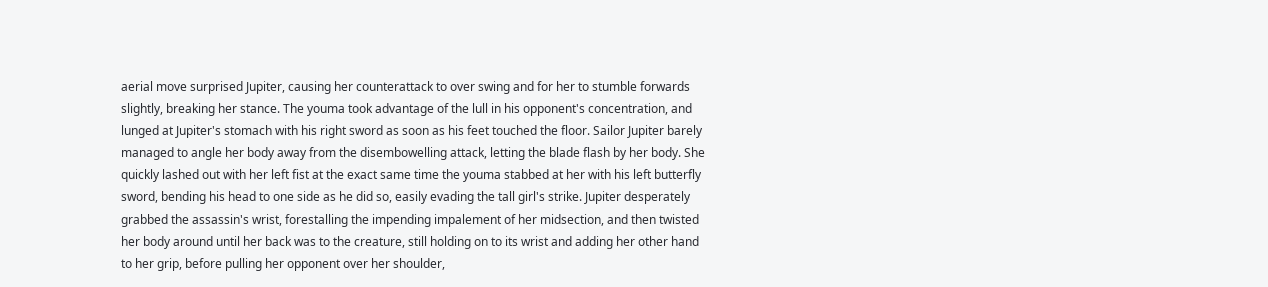aerial move surprised Jupiter, causing her counterattack to over swing and for her to stumble forwards slightly, breaking her stance. The youma took advantage of the lull in his opponent's concentration, and lunged at Jupiter's stomach with his right sword as soon as his feet touched the floor. Sailor Jupiter barely managed to angle her body away from the disembowelling attack, letting the blade flash by her body. She quickly lashed out with her left fist at the exact same time the youma stabbed at her with his left butterfly sword, bending his head to one side as he did so, easily evading the tall girl's strike. Jupiter desperately grabbed the assassin's wrist, forestalling the impending impalement of her midsection, and then twisted her body around until her back was to the creature, still holding on to its wrist and adding her other hand to her grip, before pulling her opponent over her shoulder,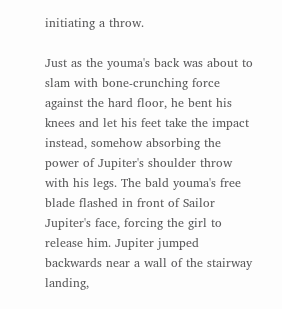initiating a throw.

Just as the youma's back was about to slam with bone-crunching force against the hard floor, he bent his knees and let his feet take the impact instead, somehow absorbing the power of Jupiter's shoulder throw with his legs. The bald youma's free blade flashed in front of Sailor Jupiter's face, forcing the girl to release him. Jupiter jumped backwards near a wall of the stairway landing,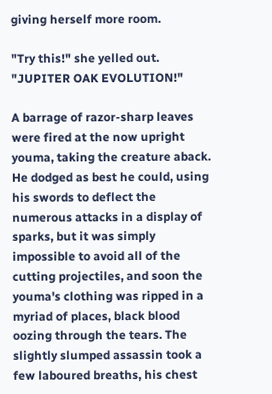giving herself more room.

"Try this!" she yelled out. "JUPITER OAK EVOLUTION!"

A barrage of razor-sharp leaves were fired at the now upright youma, taking the creature aback. He dodged as best he could, using his swords to deflect the numerous attacks in a display of sparks, but it was simply impossible to avoid all of the cutting projectiles, and soon the youma's clothing was ripped in a myriad of places, black blood oozing through the tears. The slightly slumped assassin took a few laboured breaths, his chest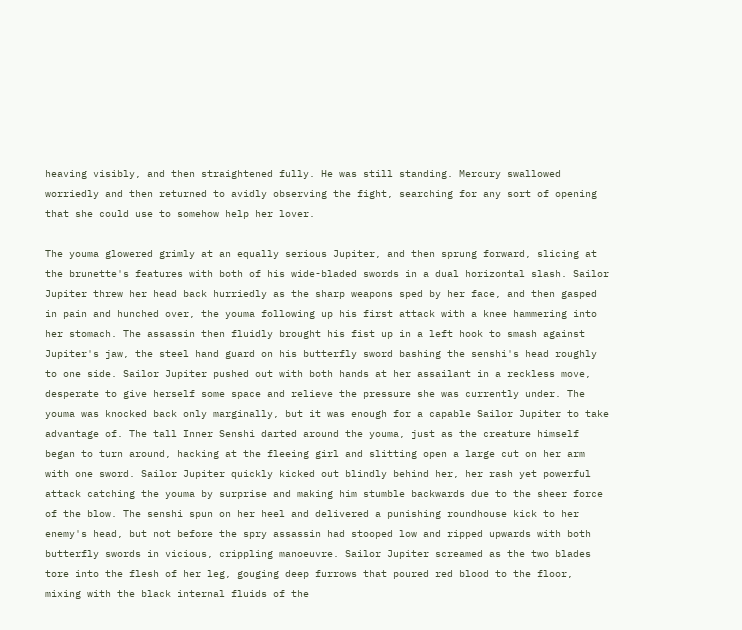heaving visibly, and then straightened fully. He was still standing. Mercury swallowed worriedly and then returned to avidly observing the fight, searching for any sort of opening that she could use to somehow help her lover.

The youma glowered grimly at an equally serious Jupiter, and then sprung forward, slicing at the brunette's features with both of his wide-bladed swords in a dual horizontal slash. Sailor Jupiter threw her head back hurriedly as the sharp weapons sped by her face, and then gasped in pain and hunched over, the youma following up his first attack with a knee hammering into her stomach. The assassin then fluidly brought his fist up in a left hook to smash against Jupiter's jaw, the steel hand guard on his butterfly sword bashing the senshi's head roughly to one side. Sailor Jupiter pushed out with both hands at her assailant in a reckless move, desperate to give herself some space and relieve the pressure she was currently under. The youma was knocked back only marginally, but it was enough for a capable Sailor Jupiter to take advantage of. The tall Inner Senshi darted around the youma, just as the creature himself began to turn around, hacking at the fleeing girl and slitting open a large cut on her arm with one sword. Sailor Jupiter quickly kicked out blindly behind her, her rash yet powerful attack catching the youma by surprise and making him stumble backwards due to the sheer force of the blow. The senshi spun on her heel and delivered a punishing roundhouse kick to her enemy's head, but not before the spry assassin had stooped low and ripped upwards with both butterfly swords in vicious, crippling manoeuvre. Sailor Jupiter screamed as the two blades tore into the flesh of her leg, gouging deep furrows that poured red blood to the floor, mixing with the black internal fluids of the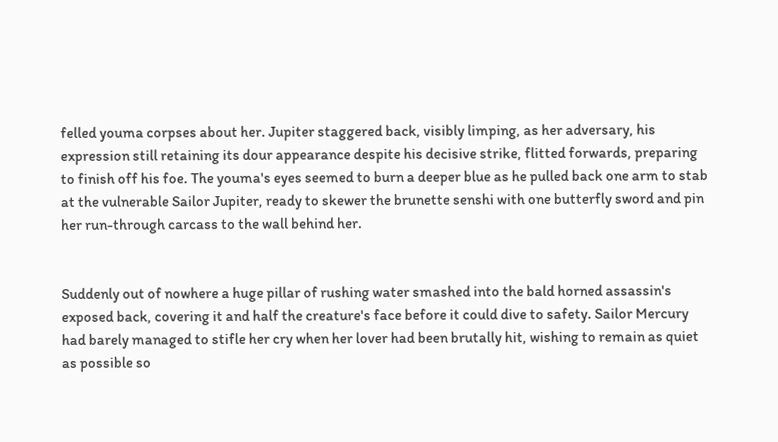felled youma corpses about her. Jupiter staggered back, visibly limping, as her adversary, his expression still retaining its dour appearance despite his decisive strike, flitted forwards, preparing to finish off his foe. The youma's eyes seemed to burn a deeper blue as he pulled back one arm to stab at the vulnerable Sailor Jupiter, ready to skewer the brunette senshi with one butterfly sword and pin her run-through carcass to the wall behind her.


Suddenly out of nowhere a huge pillar of rushing water smashed into the bald horned assassin's exposed back, covering it and half the creature's face before it could dive to safety. Sailor Mercury had barely managed to stifle her cry when her lover had been brutally hit, wishing to remain as quiet as possible so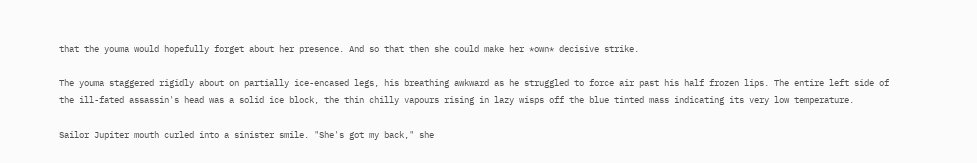that the youma would hopefully forget about her presence. And so that then she could make her *own* decisive strike.

The youma staggered rigidly about on partially ice-encased legs, his breathing awkward as he struggled to force air past his half frozen lips. The entire left side of the ill-fated assassin's head was a solid ice block, the thin chilly vapours rising in lazy wisps off the blue tinted mass indicating its very low temperature.

Sailor Jupiter mouth curled into a sinister smile. "She's got my back," she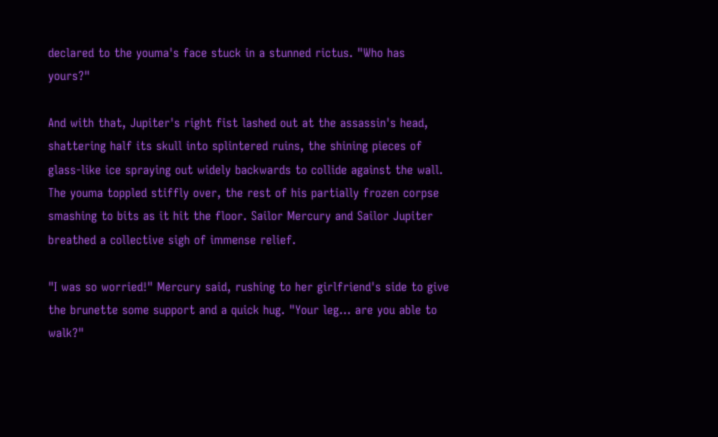declared to the youma's face stuck in a stunned rictus. "Who has yours?"

And with that, Jupiter's right fist lashed out at the assassin's head, shattering half its skull into splintered ruins, the shining pieces of glass-like ice spraying out widely backwards to collide against the wall. The youma toppled stiffly over, the rest of his partially frozen corpse smashing to bits as it hit the floor. Sailor Mercury and Sailor Jupiter breathed a collective sigh of immense relief.

"I was so worried!" Mercury said, rushing to her girlfriend's side to give the brunette some support and a quick hug. "Your leg… are you able to walk?"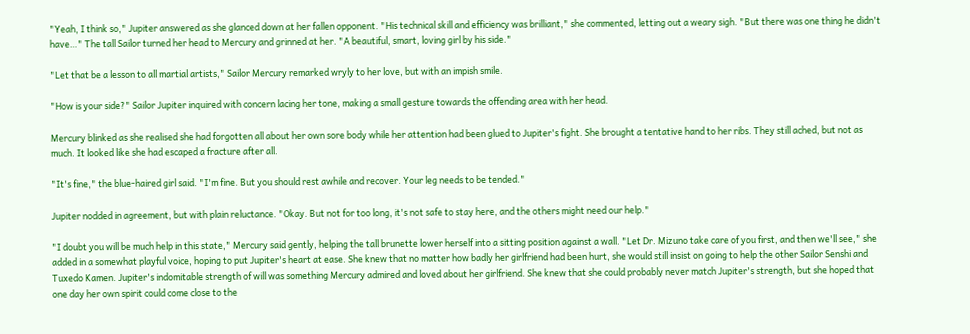"Yeah, I think so," Jupiter answered as she glanced down at her fallen opponent. "His technical skill and efficiency was brilliant," she commented, letting out a weary sigh. "But there was one thing he didn't have…" The tall Sailor turned her head to Mercury and grinned at her. "A beautiful, smart, loving girl by his side."

"Let that be a lesson to all martial artists," Sailor Mercury remarked wryly to her love, but with an impish smile.

"How is your side?" Sailor Jupiter inquired with concern lacing her tone, making a small gesture towards the offending area with her head.

Mercury blinked as she realised she had forgotten all about her own sore body while her attention had been glued to Jupiter's fight. She brought a tentative hand to her ribs. They still ached, but not as much. It looked like she had escaped a fracture after all.

"It's fine," the blue-haired girl said. "I'm fine. But you should rest awhile and recover. Your leg needs to be tended."

Jupiter nodded in agreement, but with plain reluctance. "Okay. But not for too long, it's not safe to stay here, and the others might need our help."

"I doubt you will be much help in this state," Mercury said gently, helping the tall brunette lower herself into a sitting position against a wall. "Let Dr. Mizuno take care of you first, and then we'll see," she added in a somewhat playful voice, hoping to put Jupiter's heart at ease. She knew that no matter how badly her girlfriend had been hurt, she would still insist on going to help the other Sailor Senshi and Tuxedo Kamen. Jupiter's indomitable strength of will was something Mercury admired and loved about her girlfriend. She knew that she could probably never match Jupiter's strength, but she hoped that one day her own spirit could come close to the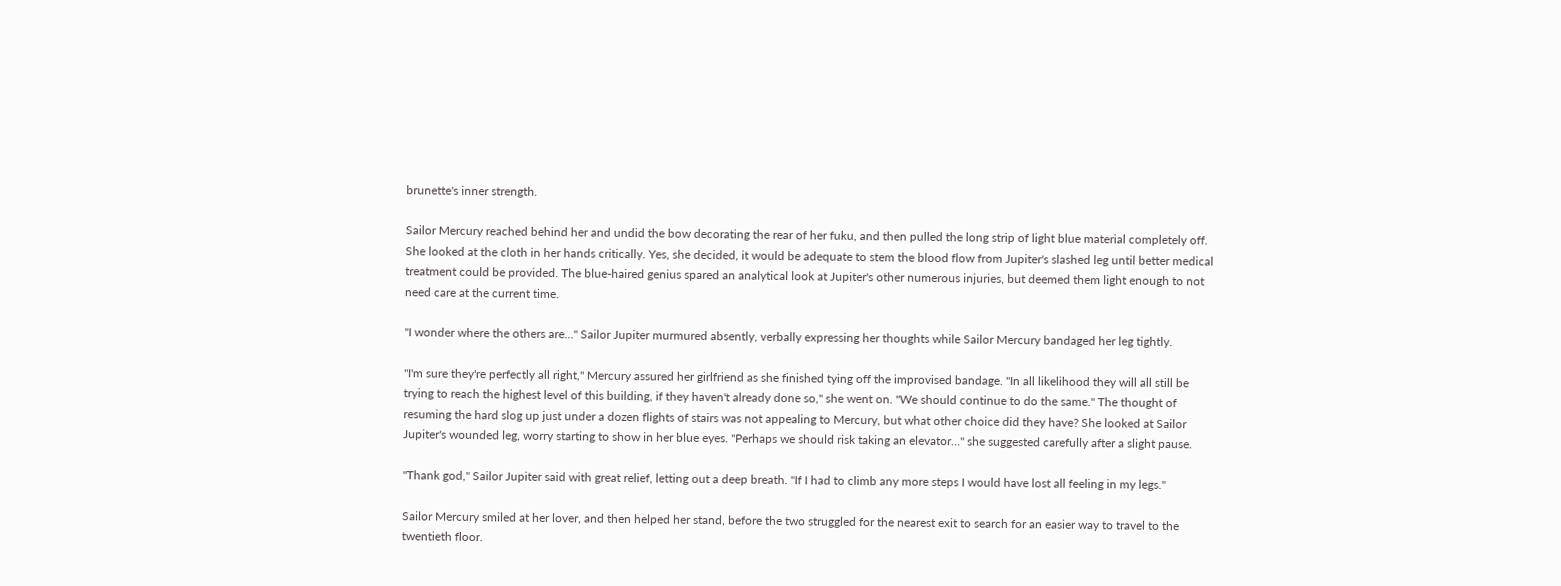brunette's inner strength.

Sailor Mercury reached behind her and undid the bow decorating the rear of her fuku, and then pulled the long strip of light blue material completely off. She looked at the cloth in her hands critically. Yes, she decided, it would be adequate to stem the blood flow from Jupiter's slashed leg until better medical treatment could be provided. The blue-haired genius spared an analytical look at Jupiter's other numerous injuries, but deemed them light enough to not need care at the current time.

"I wonder where the others are…" Sailor Jupiter murmured absently, verbally expressing her thoughts while Sailor Mercury bandaged her leg tightly.

"I'm sure they're perfectly all right," Mercury assured her girlfriend as she finished tying off the improvised bandage. "In all likelihood they will all still be trying to reach the highest level of this building, if they haven't already done so," she went on. "We should continue to do the same." The thought of resuming the hard slog up just under a dozen flights of stairs was not appealing to Mercury, but what other choice did they have? She looked at Sailor Jupiter's wounded leg, worry starting to show in her blue eyes. "Perhaps we should risk taking an elevator…" she suggested carefully after a slight pause.

"Thank god," Sailor Jupiter said with great relief, letting out a deep breath. "If I had to climb any more steps I would have lost all feeling in my legs."

Sailor Mercury smiled at her lover, and then helped her stand, before the two struggled for the nearest exit to search for an easier way to travel to the twentieth floor.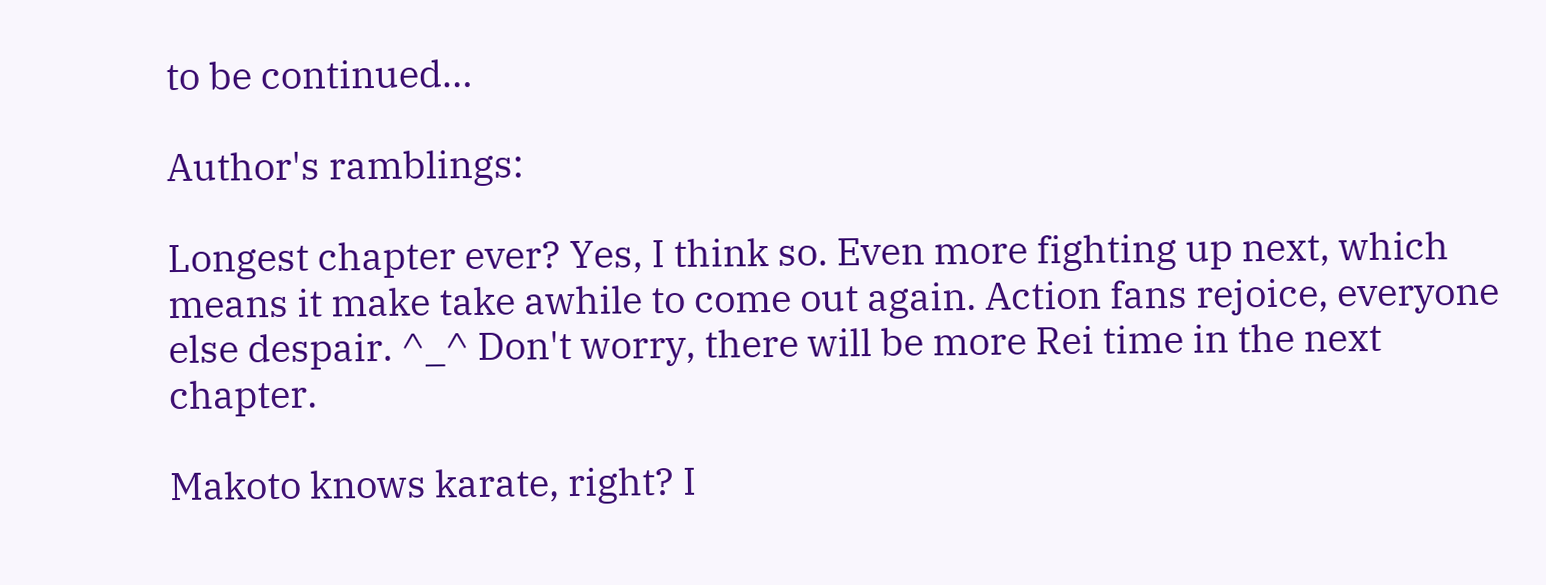to be continued…

Author's ramblings:

Longest chapter ever? Yes, I think so. Even more fighting up next, which means it make take awhile to come out again. Action fans rejoice, everyone else despair. ^_^ Don't worry, there will be more Rei time in the next chapter.

Makoto knows karate, right? I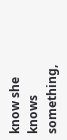know she knows something,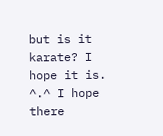but is it karate? I hope it is. ^.^ I hope there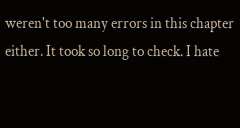weren't too many errors in this chapter either. It took so long to check. I hate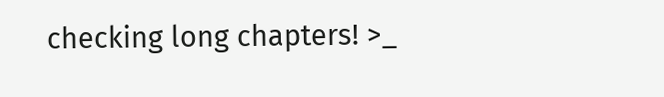checking long chapters! >_